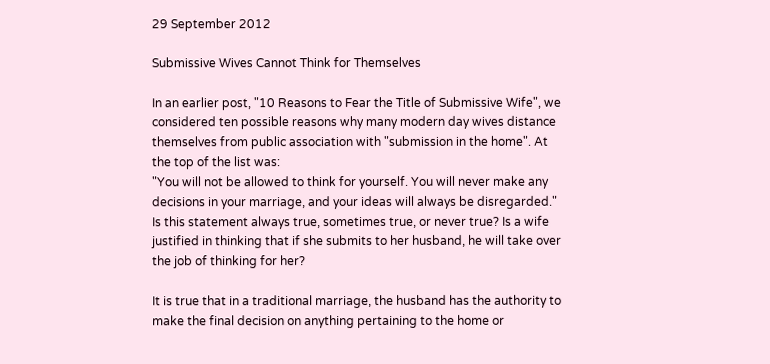29 September 2012

Submissive Wives Cannot Think for Themselves

In an earlier post, "10 Reasons to Fear the Title of Submissive Wife", we considered ten possible reasons why many modern day wives distance themselves from public association with "submission in the home". At the top of the list was:
"You will not be allowed to think for yourself. You will never make any decisions in your marriage, and your ideas will always be disregarded."
Is this statement always true, sometimes true, or never true? Is a wife justified in thinking that if she submits to her husband, he will take over the job of thinking for her?

It is true that in a traditional marriage, the husband has the authority to make the final decision on anything pertaining to the home or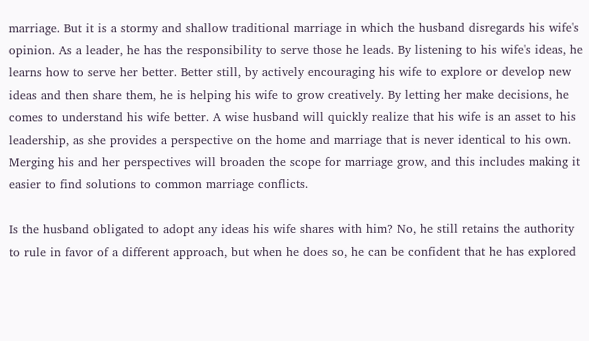marriage. But it is a stormy and shallow traditional marriage in which the husband disregards his wife's opinion. As a leader, he has the responsibility to serve those he leads. By listening to his wife's ideas, he learns how to serve her better. Better still, by actively encouraging his wife to explore or develop new ideas and then share them, he is helping his wife to grow creatively. By letting her make decisions, he comes to understand his wife better. A wise husband will quickly realize that his wife is an asset to his leadership, as she provides a perspective on the home and marriage that is never identical to his own. Merging his and her perspectives will broaden the scope for marriage grow, and this includes making it easier to find solutions to common marriage conflicts.

Is the husband obligated to adopt any ideas his wife shares with him? No, he still retains the authority to rule in favor of a different approach, but when he does so, he can be confident that he has explored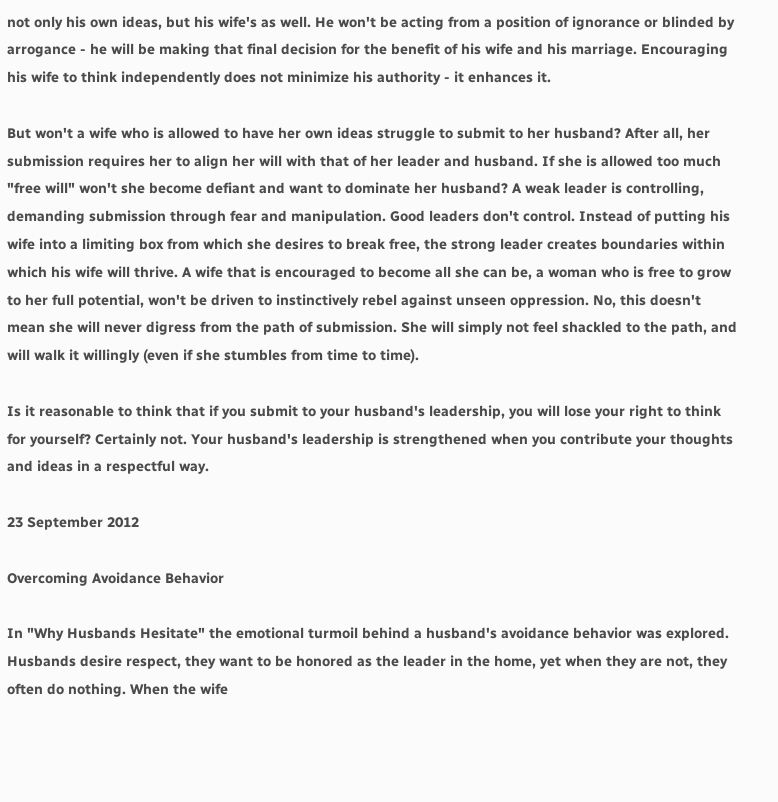not only his own ideas, but his wife's as well. He won't be acting from a position of ignorance or blinded by arrogance - he will be making that final decision for the benefit of his wife and his marriage. Encouraging his wife to think independently does not minimize his authority - it enhances it.

But won't a wife who is allowed to have her own ideas struggle to submit to her husband? After all, her submission requires her to align her will with that of her leader and husband. If she is allowed too much "free will" won't she become defiant and want to dominate her husband? A weak leader is controlling, demanding submission through fear and manipulation. Good leaders don't control. Instead of putting his wife into a limiting box from which she desires to break free, the strong leader creates boundaries within which his wife will thrive. A wife that is encouraged to become all she can be, a woman who is free to grow to her full potential, won't be driven to instinctively rebel against unseen oppression. No, this doesn't mean she will never digress from the path of submission. She will simply not feel shackled to the path, and will walk it willingly (even if she stumbles from time to time).

Is it reasonable to think that if you submit to your husband's leadership, you will lose your right to think for yourself? Certainly not. Your husband's leadership is strengthened when you contribute your thoughts and ideas in a respectful way.

23 September 2012

Overcoming Avoidance Behavior

In "Why Husbands Hesitate" the emotional turmoil behind a husband's avoidance behavior was explored. Husbands desire respect, they want to be honored as the leader in the home, yet when they are not, they often do nothing. When the wife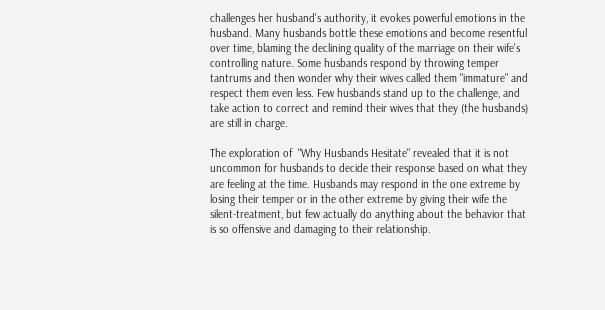challenges her husband's authority, it evokes powerful emotions in the husband. Many husbands bottle these emotions and become resentful over time, blaming the declining quality of the marriage on their wife's controlling nature. Some husbands respond by throwing temper tantrums and then wonder why their wives called them "immature" and respect them even less. Few husbands stand up to the challenge, and take action to correct and remind their wives that they (the husbands) are still in charge.

The exploration of  "Why Husbands Hesitate" revealed that it is not uncommon for husbands to decide their response based on what they are feeling at the time. Husbands may respond in the one extreme by losing their temper or in the other extreme by giving their wife the silent-treatment, but few actually do anything about the behavior that is so offensive and damaging to their relationship.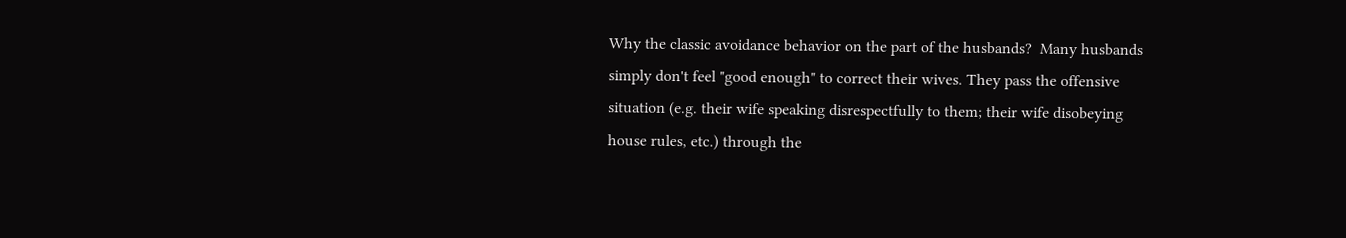Why the classic avoidance behavior on the part of the husbands?  Many husbands simply don't feel "good enough" to correct their wives. They pass the offensive situation (e.g. their wife speaking disrespectfully to them; their wife disobeying house rules, etc.) through the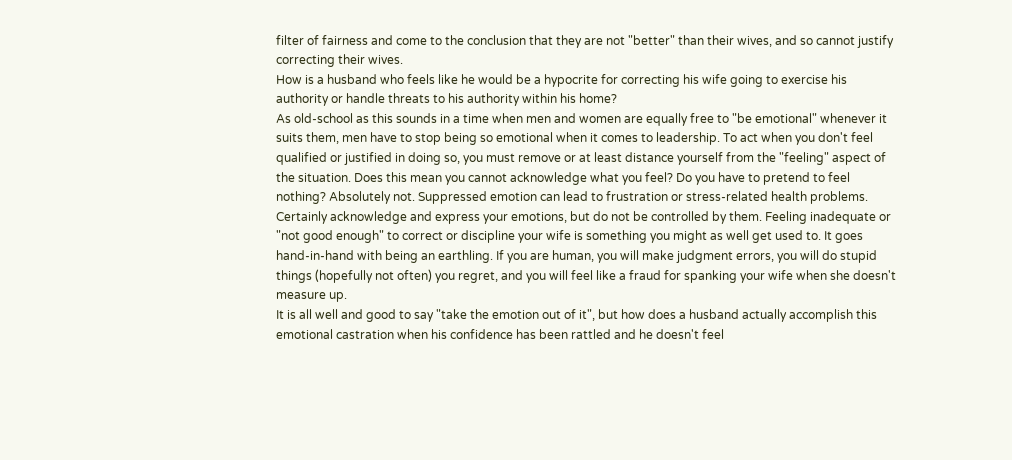filter of fairness and come to the conclusion that they are not "better" than their wives, and so cannot justify correcting their wives.
How is a husband who feels like he would be a hypocrite for correcting his wife going to exercise his authority or handle threats to his authority within his home?
As old-school as this sounds in a time when men and women are equally free to "be emotional" whenever it suits them, men have to stop being so emotional when it comes to leadership. To act when you don't feel qualified or justified in doing so, you must remove or at least distance yourself from the "feeling" aspect of the situation. Does this mean you cannot acknowledge what you feel? Do you have to pretend to feel nothing? Absolutely not. Suppressed emotion can lead to frustration or stress-related health problems. Certainly acknowledge and express your emotions, but do not be controlled by them. Feeling inadequate or "not good enough" to correct or discipline your wife is something you might as well get used to. It goes hand-in-hand with being an earthling. If you are human, you will make judgment errors, you will do stupid things (hopefully not often) you regret, and you will feel like a fraud for spanking your wife when she doesn't measure up.
It is all well and good to say "take the emotion out of it", but how does a husband actually accomplish this emotional castration when his confidence has been rattled and he doesn't feel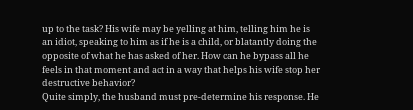up to the task? His wife may be yelling at him, telling him he is an idiot, speaking to him as if he is a child, or blatantly doing the opposite of what he has asked of her. How can he bypass all he feels in that moment and act in a way that helps his wife stop her destructive behavior?
Quite simply, the husband must pre-determine his response. He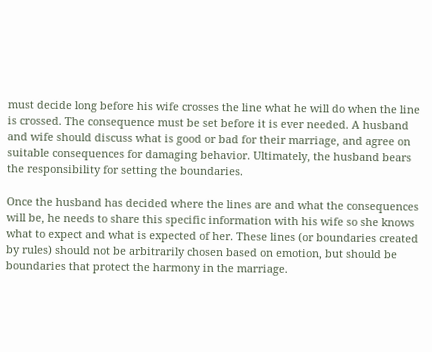must decide long before his wife crosses the line what he will do when the line is crossed. The consequence must be set before it is ever needed. A husband and wife should discuss what is good or bad for their marriage, and agree on suitable consequences for damaging behavior. Ultimately, the husband bears the responsibility for setting the boundaries.

Once the husband has decided where the lines are and what the consequences will be, he needs to share this specific information with his wife so she knows what to expect and what is expected of her. These lines (or boundaries created by rules) should not be arbitrarily chosen based on emotion, but should be boundaries that protect the harmony in the marriage.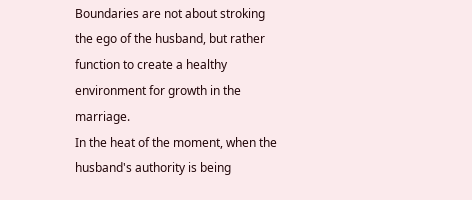Boundaries are not about stroking the ego of the husband, but rather function to create a healthy environment for growth in the marriage.
In the heat of the moment, when the husband's authority is being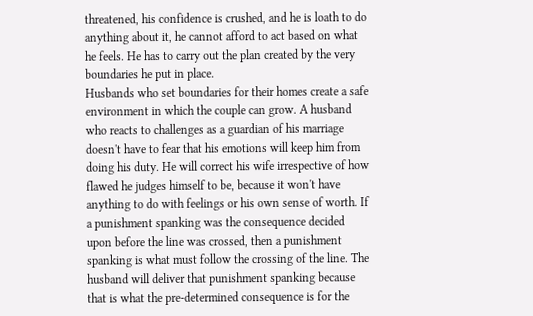threatened, his confidence is crushed, and he is loath to do anything about it, he cannot afford to act based on what he feels. He has to carry out the plan created by the very boundaries he put in place.
Husbands who set boundaries for their homes create a safe environment in which the couple can grow. A husband who reacts to challenges as a guardian of his marriage doesn't have to fear that his emotions will keep him from doing his duty. He will correct his wife irrespective of how flawed he judges himself to be, because it won't have anything to do with feelings or his own sense of worth. If a punishment spanking was the consequence decided upon before the line was crossed, then a punishment spanking is what must follow the crossing of the line. The husband will deliver that punishment spanking because that is what the pre-determined consequence is for the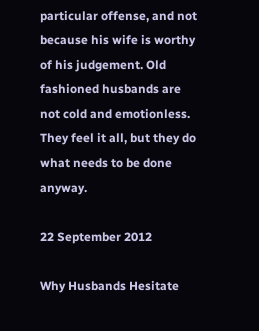particular offense, and not because his wife is worthy of his judgement. Old fashioned husbands are not cold and emotionless. They feel it all, but they do what needs to be done anyway.

22 September 2012

Why Husbands Hesitate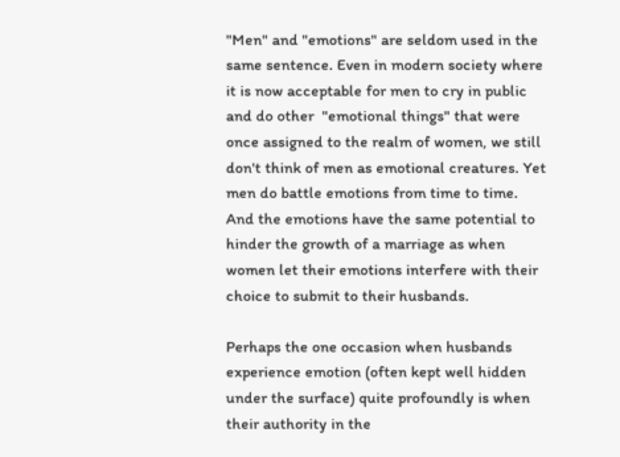"Men" and "emotions" are seldom used in the same sentence. Even in modern society where it is now acceptable for men to cry in public and do other  "emotional things" that were once assigned to the realm of women, we still don't think of men as emotional creatures. Yet men do battle emotions from time to time. And the emotions have the same potential to hinder the growth of a marriage as when women let their emotions interfere with their choice to submit to their husbands.

Perhaps the one occasion when husbands experience emotion (often kept well hidden under the surface) quite profoundly is when their authority in the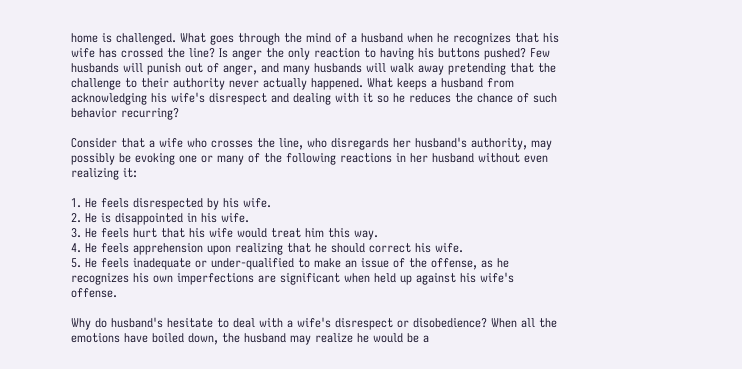home is challenged. What goes through the mind of a husband when he recognizes that his wife has crossed the line? Is anger the only reaction to having his buttons pushed? Few husbands will punish out of anger, and many husbands will walk away pretending that the challenge to their authority never actually happened. What keeps a husband from acknowledging his wife's disrespect and dealing with it so he reduces the chance of such behavior recurring?

Consider that a wife who crosses the line, who disregards her husband's authority, may possibly be evoking one or many of the following reactions in her husband without even realizing it:

1. He feels disrespected by his wife.
2. He is disappointed in his wife.
3. He feels hurt that his wife would treat him this way.
4. He feels apprehension upon realizing that he should correct his wife.
5. He feels inadequate or under-qualified to make an issue of the offense, as he recognizes his own imperfections are significant when held up against his wife's offense.

Why do husband's hesitate to deal with a wife's disrespect or disobedience? When all the emotions have boiled down, the husband may realize he would be a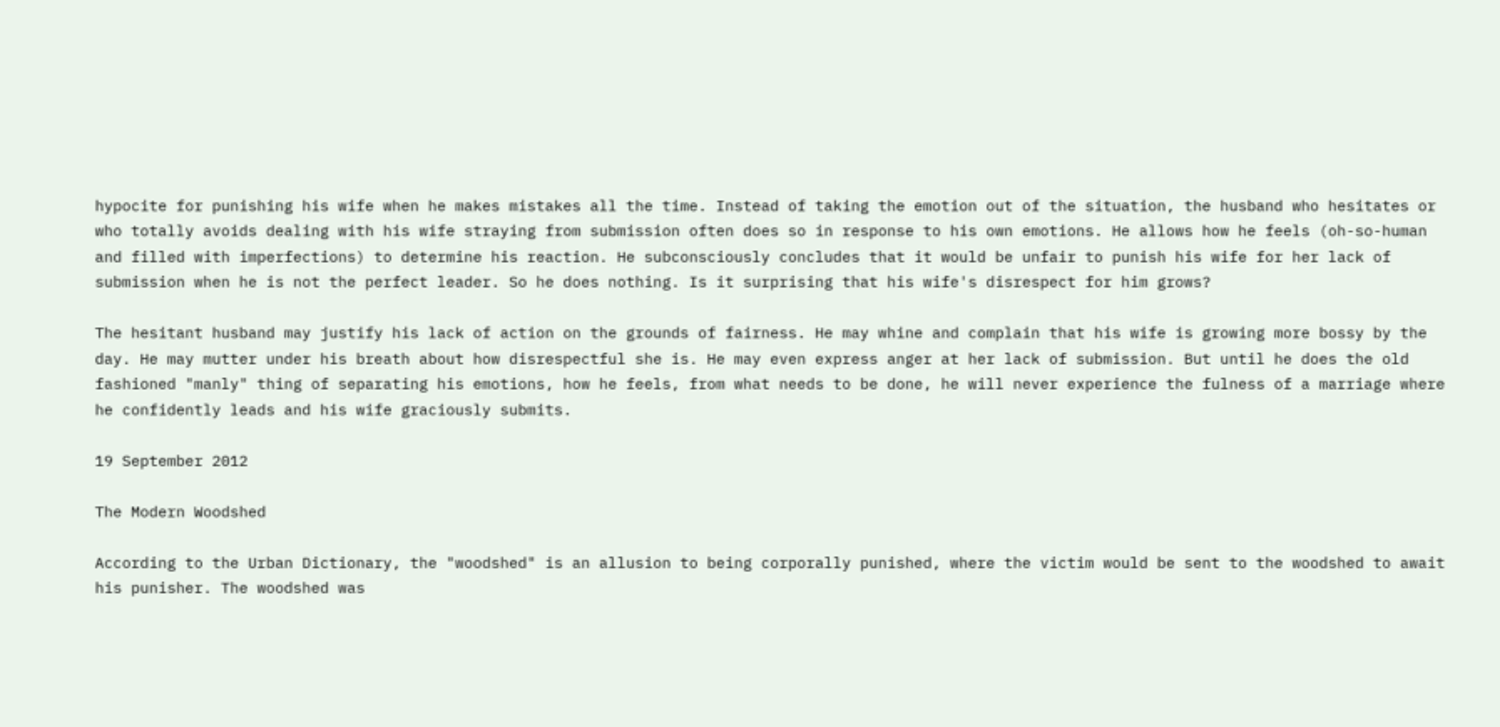hypocite for punishing his wife when he makes mistakes all the time. Instead of taking the emotion out of the situation, the husband who hesitates or who totally avoids dealing with his wife straying from submission often does so in response to his own emotions. He allows how he feels (oh-so-human and filled with imperfections) to determine his reaction. He subconsciously concludes that it would be unfair to punish his wife for her lack of submission when he is not the perfect leader. So he does nothing. Is it surprising that his wife's disrespect for him grows?

The hesitant husband may justify his lack of action on the grounds of fairness. He may whine and complain that his wife is growing more bossy by the day. He may mutter under his breath about how disrespectful she is. He may even express anger at her lack of submission. But until he does the old fashioned "manly" thing of separating his emotions, how he feels, from what needs to be done, he will never experience the fulness of a marriage where he confidently leads and his wife graciously submits.

19 September 2012

The Modern Woodshed

According to the Urban Dictionary, the "woodshed" is an allusion to being corporally punished, where the victim would be sent to the woodshed to await his punisher. The woodshed was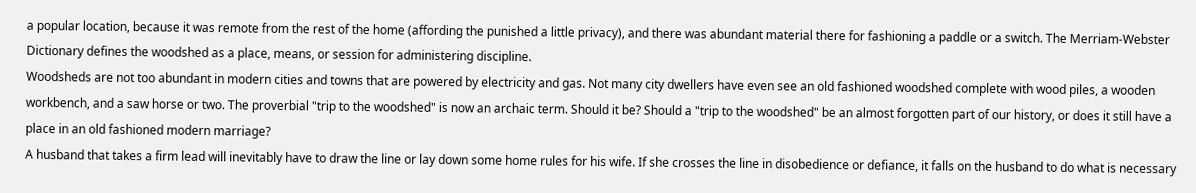a popular location, because it was remote from the rest of the home (affording the punished a little privacy), and there was abundant material there for fashioning a paddle or a switch. The Merriam-Webster Dictionary defines the woodshed as a place, means, or session for administering discipline.
Woodsheds are not too abundant in modern cities and towns that are powered by electricity and gas. Not many city dwellers have even see an old fashioned woodshed complete with wood piles, a wooden workbench, and a saw horse or two. The proverbial "trip to the woodshed" is now an archaic term. Should it be? Should a "trip to the woodshed" be an almost forgotten part of our history, or does it still have a place in an old fashioned modern marriage?
A husband that takes a firm lead will inevitably have to draw the line or lay down some home rules for his wife. If she crosses the line in disobedience or defiance, it falls on the husband to do what is necessary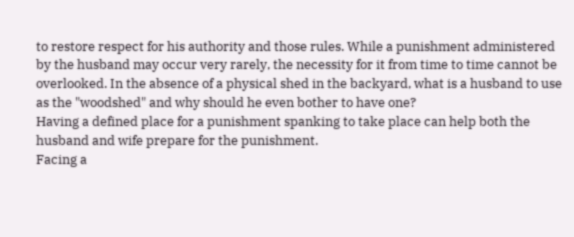to restore respect for his authority and those rules. While a punishment administered by the husband may occur very rarely, the necessity for it from time to time cannot be overlooked. In the absence of a physical shed in the backyard, what is a husband to use as the "woodshed" and why should he even bother to have one?
Having a defined place for a punishment spanking to take place can help both the husband and wife prepare for the punishment.
Facing a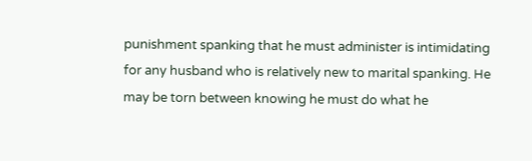punishment spanking that he must administer is intimidating for any husband who is relatively new to marital spanking. He may be torn between knowing he must do what he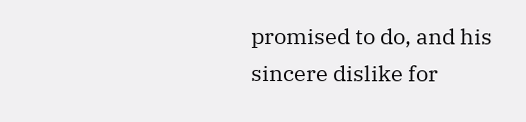promised to do, and his sincere dislike for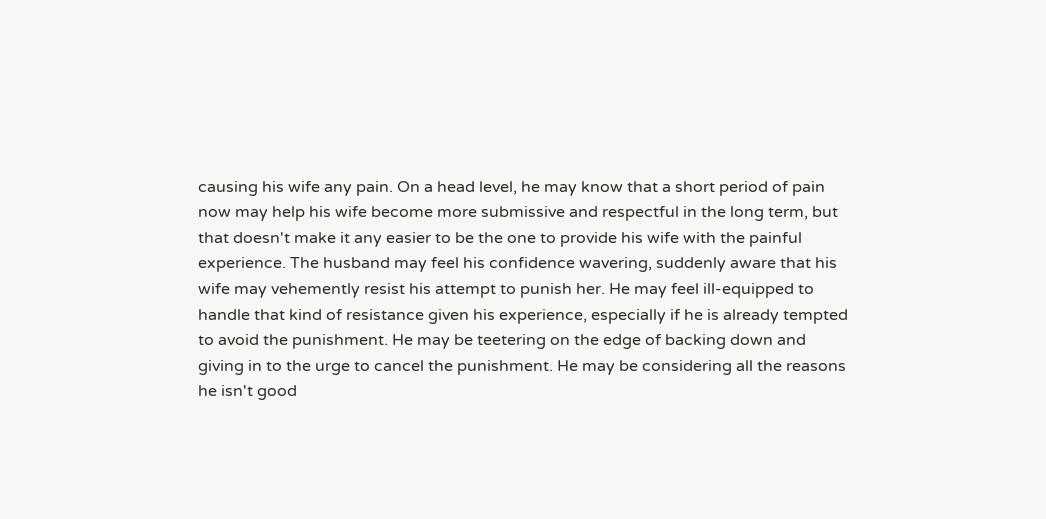causing his wife any pain. On a head level, he may know that a short period of pain now may help his wife become more submissive and respectful in the long term, but that doesn't make it any easier to be the one to provide his wife with the painful experience. The husband may feel his confidence wavering, suddenly aware that his wife may vehemently resist his attempt to punish her. He may feel ill-equipped to handle that kind of resistance given his experience, especially if he is already tempted to avoid the punishment. He may be teetering on the edge of backing down and giving in to the urge to cancel the punishment. He may be considering all the reasons he isn't good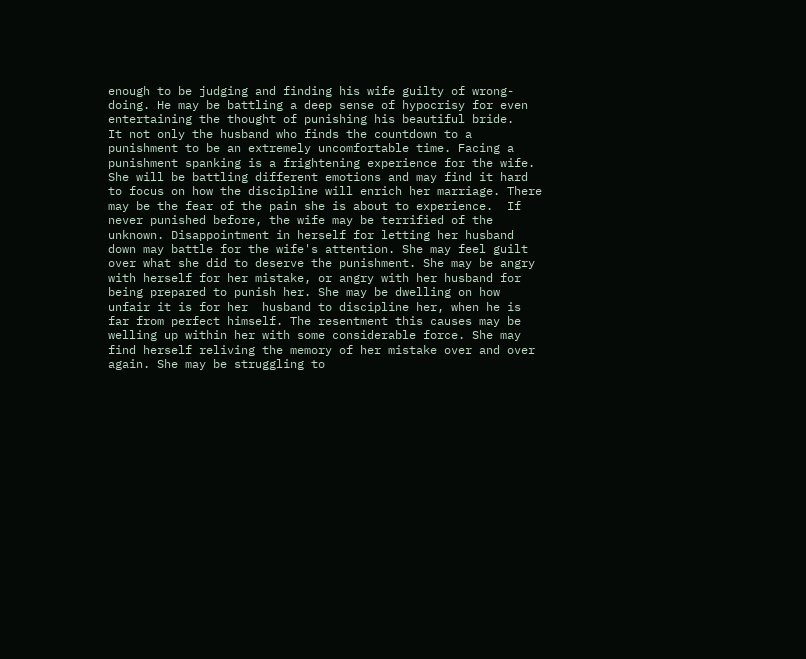enough to be judging and finding his wife guilty of wrong-doing. He may be battling a deep sense of hypocrisy for even entertaining the thought of punishing his beautiful bride.
It not only the husband who finds the countdown to a punishment to be an extremely uncomfortable time. Facing a punishment spanking is a frightening experience for the wife. She will be battling different emotions and may find it hard to focus on how the discipline will enrich her marriage. There may be the fear of the pain she is about to experience.  If never punished before, the wife may be terrified of the unknown. Disappointment in herself for letting her husband down may battle for the wife's attention. She may feel guilt over what she did to deserve the punishment. She may be angry with herself for her mistake, or angry with her husband for being prepared to punish her. She may be dwelling on how unfair it is for her  husband to discipline her, when he is far from perfect himself. The resentment this causes may be welling up within her with some considerable force. She may find herself reliving the memory of her mistake over and over again. She may be struggling to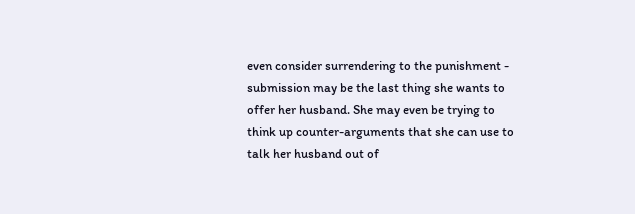even consider surrendering to the punishment - submission may be the last thing she wants to offer her husband. She may even be trying to think up counter-arguments that she can use to talk her husband out of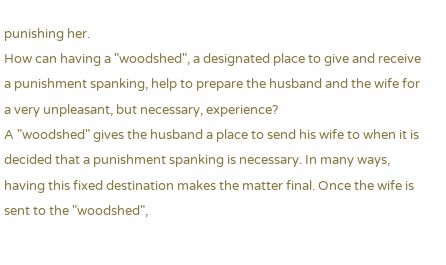punishing her.
How can having a "woodshed", a designated place to give and receive a punishment spanking, help to prepare the husband and the wife for a very unpleasant, but necessary, experience?
A "woodshed" gives the husband a place to send his wife to when it is decided that a punishment spanking is necessary. In many ways, having this fixed destination makes the matter final. Once the wife is sent to the "woodshed",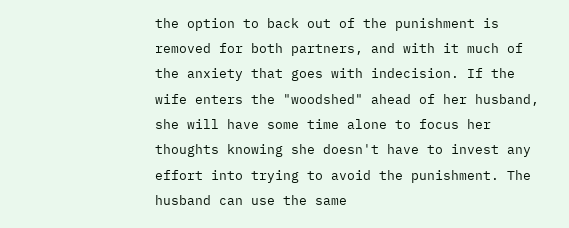the option to back out of the punishment is removed for both partners, and with it much of the anxiety that goes with indecision. If the wife enters the "woodshed" ahead of her husband, she will have some time alone to focus her thoughts knowing she doesn't have to invest any effort into trying to avoid the punishment. The husband can use the same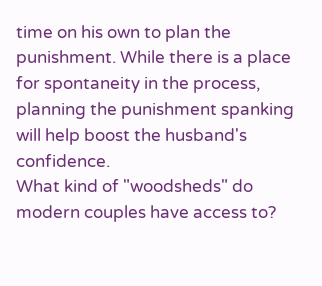time on his own to plan the punishment. While there is a place for spontaneity in the process, planning the punishment spanking will help boost the husband's confidence.
What kind of "woodsheds" do modern couples have access to?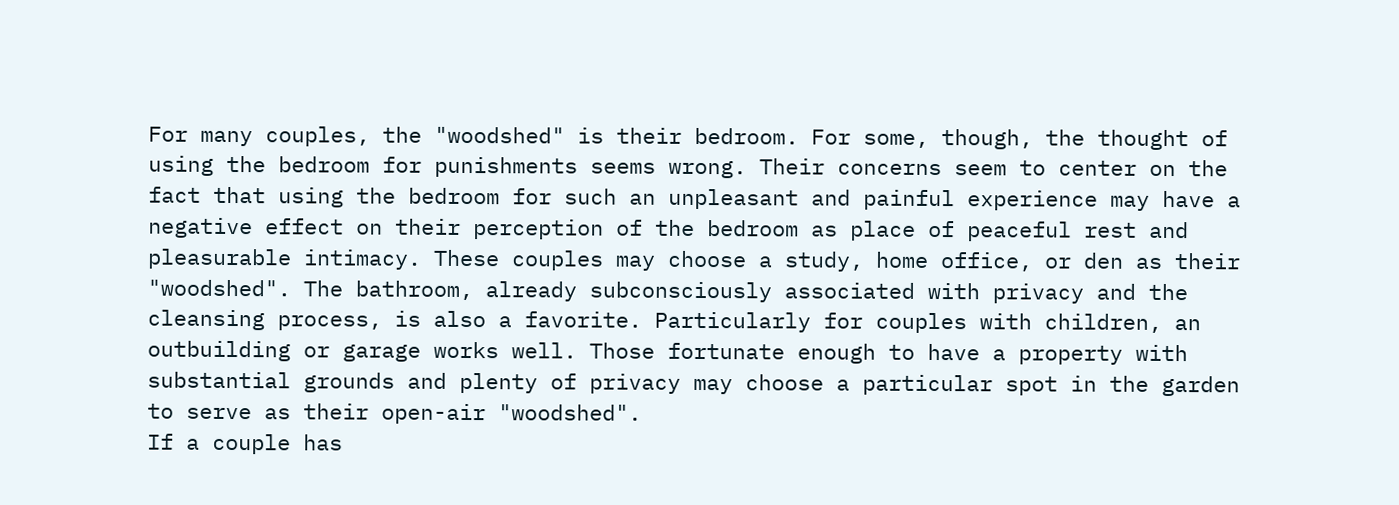For many couples, the "woodshed" is their bedroom. For some, though, the thought of using the bedroom for punishments seems wrong. Their concerns seem to center on the fact that using the bedroom for such an unpleasant and painful experience may have a negative effect on their perception of the bedroom as place of peaceful rest and pleasurable intimacy. These couples may choose a study, home office, or den as their "woodshed". The bathroom, already subconsciously associated with privacy and the cleansing process, is also a favorite. Particularly for couples with children, an outbuilding or garage works well. Those fortunate enough to have a property with substantial grounds and plenty of privacy may choose a particular spot in the garden to serve as their open-air "woodshed".
If a couple has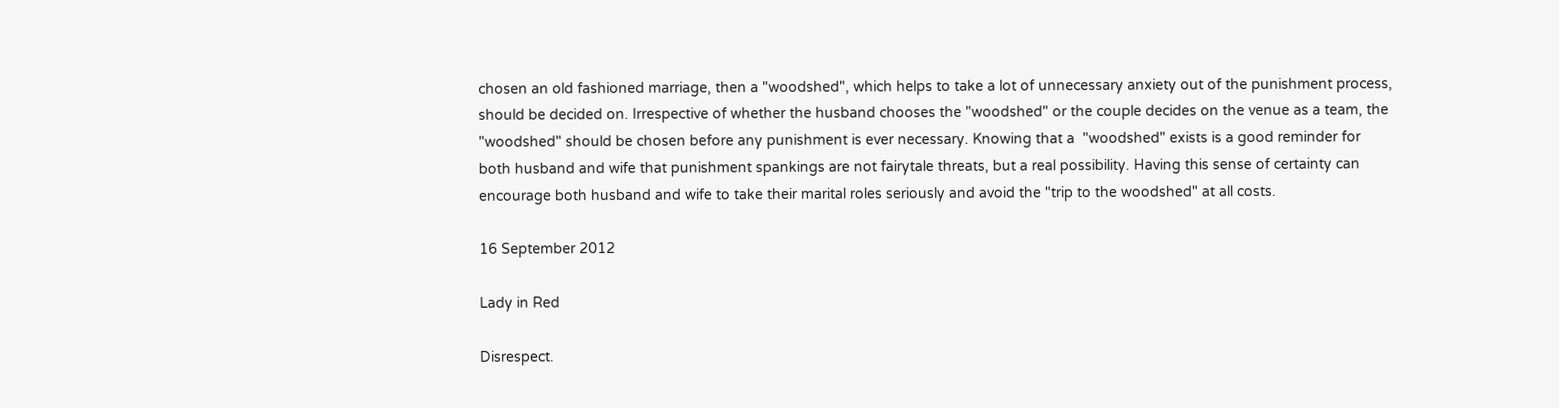chosen an old fashioned marriage, then a "woodshed", which helps to take a lot of unnecessary anxiety out of the punishment process, should be decided on. Irrespective of whether the husband chooses the "woodshed" or the couple decides on the venue as a team, the "woodshed" should be chosen before any punishment is ever necessary. Knowing that a  "woodshed" exists is a good reminder for both husband and wife that punishment spankings are not fairytale threats, but a real possibility. Having this sense of certainty can encourage both husband and wife to take their marital roles seriously and avoid the "trip to the woodshed" at all costs.

16 September 2012

Lady in Red

Disrespect.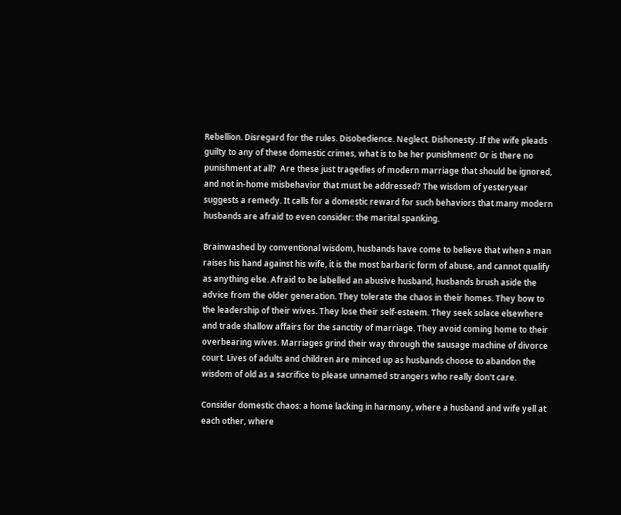Rebellion. Disregard for the rules. Disobedience. Neglect. Dishonesty. If the wife pleads guilty to any of these domestic crimes, what is to be her punishment? Or is there no punishment at all?  Are these just tragedies of modern marriage that should be ignored, and not in-home misbehavior that must be addressed? The wisdom of yesteryear suggests a remedy. It calls for a domestic reward for such behaviors that many modern husbands are afraid to even consider: the marital spanking.

Brainwashed by conventional wisdom, husbands have come to believe that when a man raises his hand against his wife, it is the most barbaric form of abuse, and cannot qualify as anything else. Afraid to be labelled an abusive husband, husbands brush aside the advice from the older generation. They tolerate the chaos in their homes. They bow to the leadership of their wives. They lose their self-esteem. They seek solace elsewhere and trade shallow affairs for the sanctity of marriage. They avoid coming home to their overbearing wives. Marriages grind their way through the sausage machine of divorce court. Lives of adults and children are minced up as husbands choose to abandon the wisdom of old as a sacrifice to please unnamed strangers who really don't care.

Consider domestic chaos: a home lacking in harmony, where a husband and wife yell at each other, where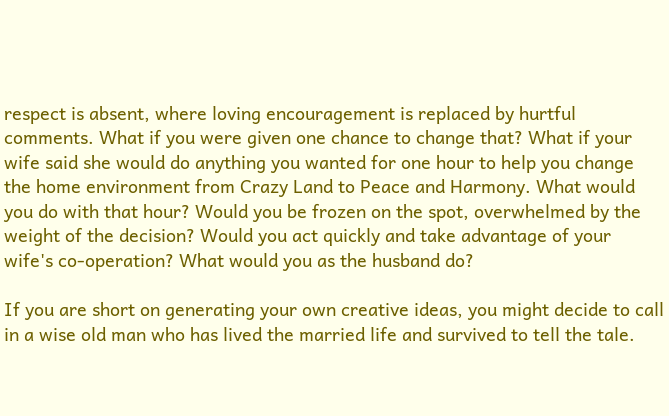respect is absent, where loving encouragement is replaced by hurtful comments. What if you were given one chance to change that? What if your wife said she would do anything you wanted for one hour to help you change the home environment from Crazy Land to Peace and Harmony. What would you do with that hour? Would you be frozen on the spot, overwhelmed by the weight of the decision? Would you act quickly and take advantage of your wife's co-operation? What would you as the husband do?

If you are short on generating your own creative ideas, you might decide to call in a wise old man who has lived the married life and survived to tell the tale.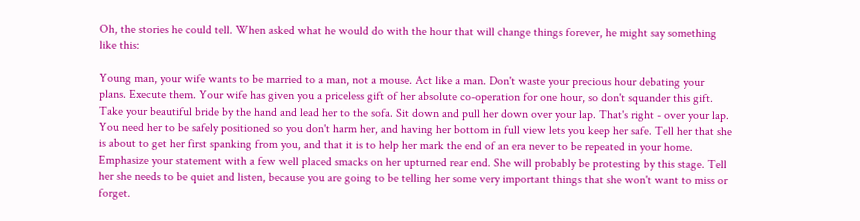Oh, the stories he could tell. When asked what he would do with the hour that will change things forever, he might say something like this:

Young man, your wife wants to be married to a man, not a mouse. Act like a man. Don't waste your precious hour debating your plans. Execute them. Your wife has given you a priceless gift of her absolute co-operation for one hour, so don't squander this gift. Take your beautiful bride by the hand and lead her to the sofa. Sit down and pull her down over your lap. That's right - over your lap. You need her to be safely positioned so you don't harm her, and having her bottom in full view lets you keep her safe. Tell her that she is about to get her first spanking from you, and that it is to help her mark the end of an era never to be repeated in your home. Emphasize your statement with a few well placed smacks on her upturned rear end. She will probably be protesting by this stage. Tell her she needs to be quiet and listen, because you are going to be telling her some very important things that she won't want to miss or forget.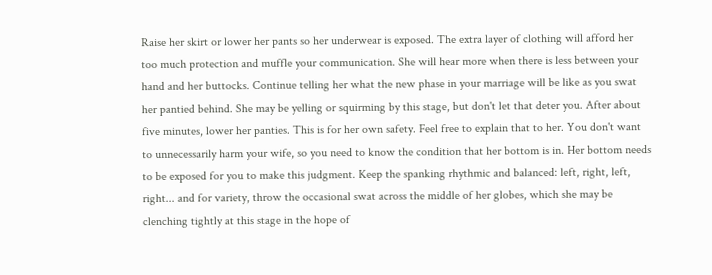Raise her skirt or lower her pants so her underwear is exposed. The extra layer of clothing will afford her too much protection and muffle your communication. She will hear more when there is less between your hand and her buttocks. Continue telling her what the new phase in your marriage will be like as you swat her pantied behind. She may be yelling or squirming by this stage, but don't let that deter you. After about five minutes, lower her panties. This is for her own safety. Feel free to explain that to her. You don't want to unnecessarily harm your wife, so you need to know the condition that her bottom is in. Her bottom needs to be exposed for you to make this judgment. Keep the spanking rhythmic and balanced: left, right, left, right... and for variety, throw the occasional swat across the middle of her globes, which she may be clenching tightly at this stage in the hope of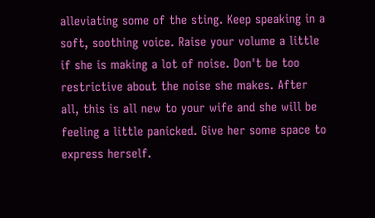alleviating some of the sting. Keep speaking in a soft, soothing voice. Raise your volume a little if she is making a lot of noise. Don't be too restrictive about the noise she makes. After all, this is all new to your wife and she will be feeling a little panicked. Give her some space to express herself.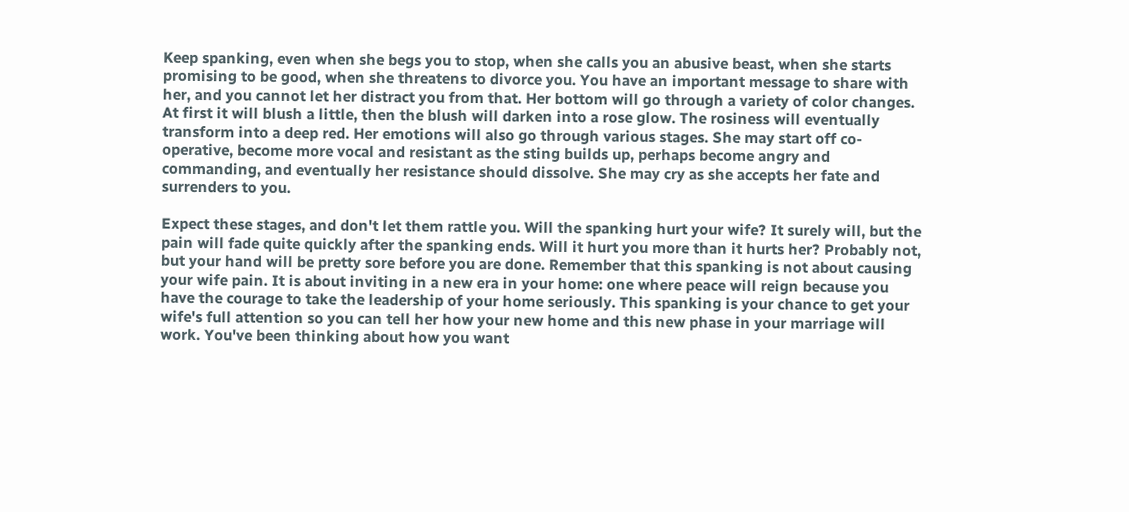Keep spanking, even when she begs you to stop, when she calls you an abusive beast, when she starts promising to be good, when she threatens to divorce you. You have an important message to share with her, and you cannot let her distract you from that. Her bottom will go through a variety of color changes. At first it will blush a little, then the blush will darken into a rose glow. The rosiness will eventually transform into a deep red. Her emotions will also go through various stages. She may start off co-operative, become more vocal and resistant as the sting builds up, perhaps become angry and commanding, and eventually her resistance should dissolve. She may cry as she accepts her fate and surrenders to you.

Expect these stages, and don't let them rattle you. Will the spanking hurt your wife? It surely will, but the pain will fade quite quickly after the spanking ends. Will it hurt you more than it hurts her? Probably not, but your hand will be pretty sore before you are done. Remember that this spanking is not about causing your wife pain. It is about inviting in a new era in your home: one where peace will reign because you have the courage to take the leadership of your home seriously. This spanking is your chance to get your wife's full attention so you can tell her how your new home and this new phase in your marriage will work. You've been thinking about how you want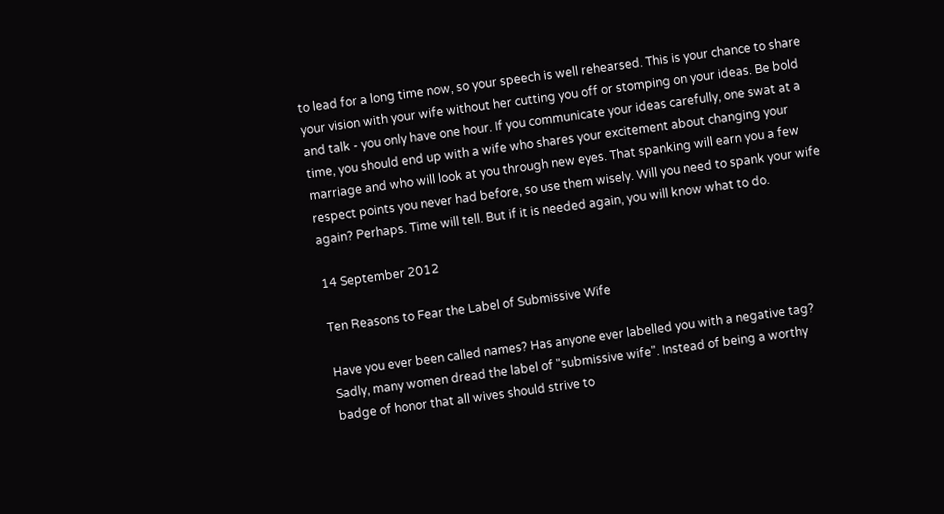to lead for a long time now, so your speech is well rehearsed. This is your chance to share your vision with your wife without her cutting you off or stomping on your ideas. Be bold and talk - you only have one hour. If you communicate your ideas carefully, one swat at a time, you should end up with a wife who shares your excitement about changing your marriage and who will look at you through new eyes. That spanking will earn you a few respect points you never had before, so use them wisely. Will you need to spank your wife again? Perhaps. Time will tell. But if it is needed again, you will know what to do.

14 September 2012

Ten Reasons to Fear the Label of Submissive Wife

Have you ever been called names? Has anyone ever labelled you with a negative tag? Sadly, many women dread the label of "submissive wife". Instead of being a worthy badge of honor that all wives should strive to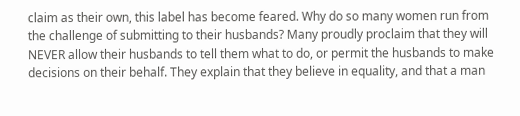claim as their own, this label has become feared. Why do so many women run from the challenge of submitting to their husbands? Many proudly proclaim that they will NEVER allow their husbands to tell them what to do, or permit the husbands to make decisions on their behalf. They explain that they believe in equality, and that a man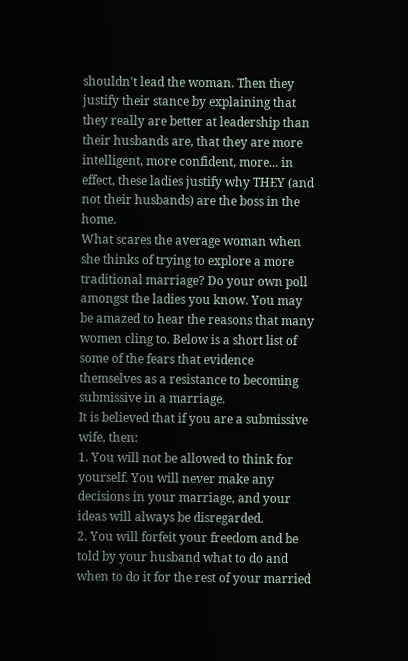shouldn't lead the woman. Then they justify their stance by explaining that they really are better at leadership than their husbands are, that they are more intelligent, more confident, more... in effect, these ladies justify why THEY (and not their husbands) are the boss in the home.
What scares the average woman when she thinks of trying to explore a more traditional marriage? Do your own poll amongst the ladies you know. You may be amazed to hear the reasons that many women cling to. Below is a short list of some of the fears that evidence themselves as a resistance to becoming submissive in a marriage.
It is believed that if you are a submissive wife, then:
1. You will not be allowed to think for yourself. You will never make any decisions in your marriage, and your ideas will always be disregarded.
2. You will forfeit your freedom and be told by your husband what to do and when to do it for the rest of your married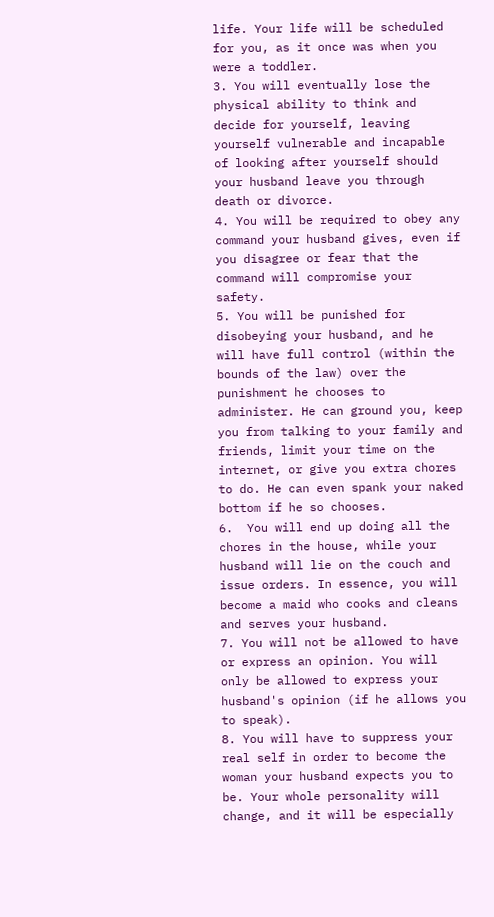life. Your life will be scheduled for you, as it once was when you were a toddler.
3. You will eventually lose the physical ability to think and decide for yourself, leaving yourself vulnerable and incapable of looking after yourself should your husband leave you through death or divorce.
4. You will be required to obey any command your husband gives, even if you disagree or fear that the command will compromise your safety.
5. You will be punished for disobeying your husband, and he will have full control (within the bounds of the law) over the punishment he chooses to administer. He can ground you, keep you from talking to your family and friends, limit your time on the internet, or give you extra chores to do. He can even spank your naked bottom if he so chooses.
6.  You will end up doing all the chores in the house, while your husband will lie on the couch and issue orders. In essence, you will become a maid who cooks and cleans and serves your husband.
7. You will not be allowed to have or express an opinion. You will only be allowed to express your husband's opinion (if he allows you to speak).
8. You will have to suppress your real self in order to become the woman your husband expects you to be. Your whole personality will change, and it will be especially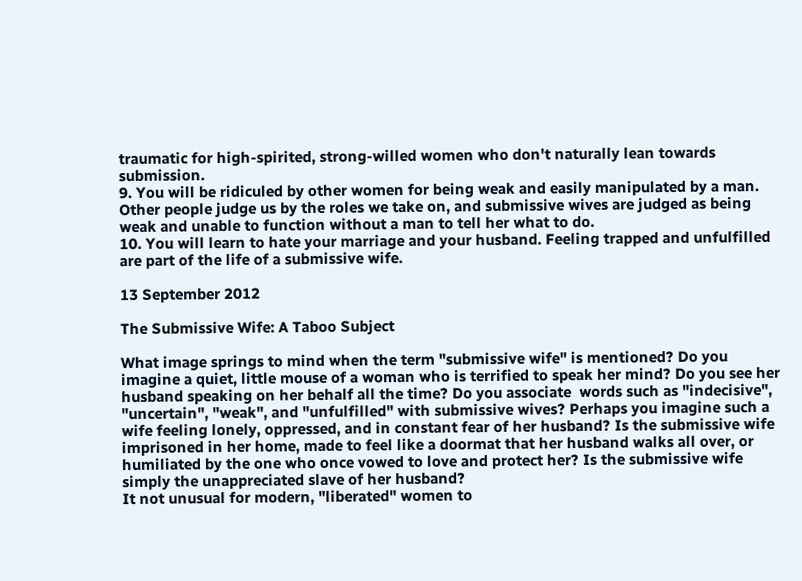traumatic for high-spirited, strong-willed women who don't naturally lean towards submission.
9. You will be ridiculed by other women for being weak and easily manipulated by a man. Other people judge us by the roles we take on, and submissive wives are judged as being weak and unable to function without a man to tell her what to do.
10. You will learn to hate your marriage and your husband. Feeling trapped and unfulfilled are part of the life of a submissive wife.

13 September 2012

The Submissive Wife: A Taboo Subject

What image springs to mind when the term "submissive wife" is mentioned? Do you imagine a quiet, little mouse of a woman who is terrified to speak her mind? Do you see her husband speaking on her behalf all the time? Do you associate  words such as "indecisive", "uncertain", "weak", and "unfulfilled" with submissive wives? Perhaps you imagine such a wife feeling lonely, oppressed, and in constant fear of her husband? Is the submissive wife imprisoned in her home, made to feel like a doormat that her husband walks all over, or humiliated by the one who once vowed to love and protect her? Is the submissive wife simply the unappreciated slave of her husband?
It not unusual for modern, "liberated" women to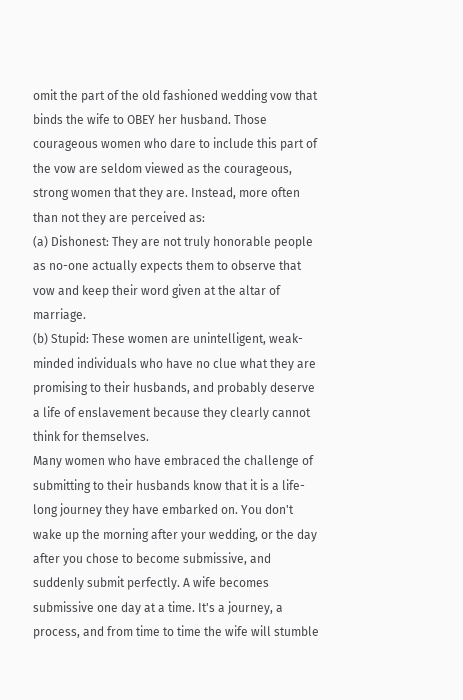omit the part of the old fashioned wedding vow that binds the wife to OBEY her husband. Those courageous women who dare to include this part of the vow are seldom viewed as the courageous, strong women that they are. Instead, more often than not they are perceived as:
(a) Dishonest: They are not truly honorable people as no-one actually expects them to observe that vow and keep their word given at the altar of marriage.
(b) Stupid: These women are unintelligent, weak-minded individuals who have no clue what they are promising to their husbands, and probably deserve a life of enslavement because they clearly cannot think for themselves.
Many women who have embraced the challenge of submitting to their husbands know that it is a life-long journey they have embarked on. You don't wake up the morning after your wedding, or the day after you chose to become submissive, and suddenly submit perfectly. A wife becomes submissive one day at a time. It's a journey, a process, and from time to time the wife will stumble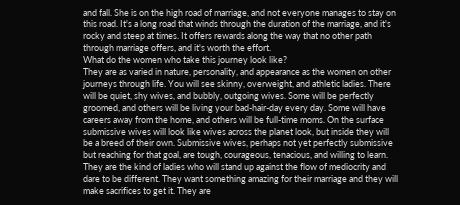and fall. She is on the high road of marriage, and not everyone manages to stay on this road. It's a long road that winds through the duration of the marriage, and it's rocky and steep at times. It offers rewards along the way that no other path through marriage offers, and it's worth the effort.
What do the women who take this journey look like?
They are as varied in nature, personality, and appearance as the women on other journeys through life. You will see skinny, overweight, and athletic ladies. There will be quiet, shy wives, and bubbly, outgoing wives. Some will be perfectly groomed, and others will be living your bad-hair-day every day. Some will have careers away from the home, and others will be full-time moms. On the surface submissive wives will look like wives across the planet look, but inside they will be a breed of their own. Submissive wives, perhaps not yet perfectly submissive but reaching for that goal, are tough, courageous, tenacious, and willing to learn. They are the kind of ladies who will stand up against the flow of mediocrity and dare to be different. They want something amazing for their marriage and they will make sacrifices to get it. They are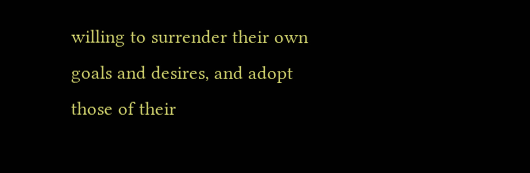willing to surrender their own goals and desires, and adopt those of their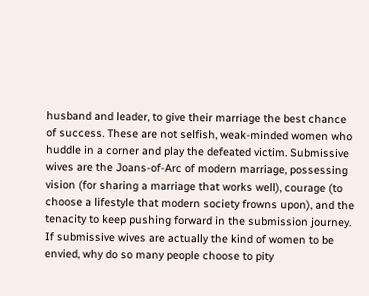husband and leader, to give their marriage the best chance of success. These are not selfish, weak-minded women who huddle in a corner and play the defeated victim. Submissive wives are the Joans-of-Arc of modern marriage, possessing vision (for sharing a marriage that works well), courage (to choose a lifestyle that modern society frowns upon), and the tenacity to keep pushing forward in the submission journey.
If submissive wives are actually the kind of women to be envied, why do so many people choose to pity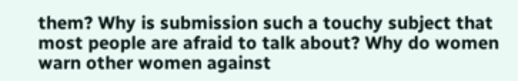them? Why is submission such a touchy subject that most people are afraid to talk about? Why do women warn other women against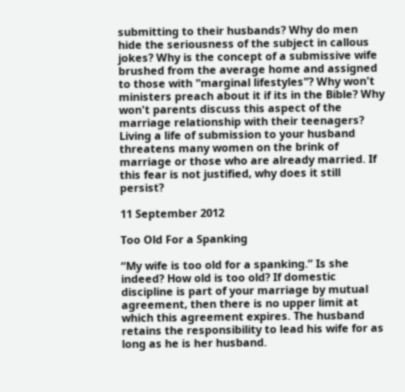submitting to their husbands? Why do men hide the seriousness of the subject in callous jokes? Why is the concept of a submissive wife brushed from the average home and assigned to those with "marginal lifestyles"? Why won't ministers preach about it if its in the Bible? Why won't parents discuss this aspect of the marriage relationship with their teenagers?
Living a life of submission to your husband threatens many women on the brink of marriage or those who are already married. If this fear is not justified, why does it still persist?

11 September 2012

Too Old For a Spanking

“My wife is too old for a spanking.” Is she indeed? How old is too old? If domestic discipline is part of your marriage by mutual agreement, then there is no upper limit at which this agreement expires. The husband retains the responsibility to lead his wife for as long as he is her husband.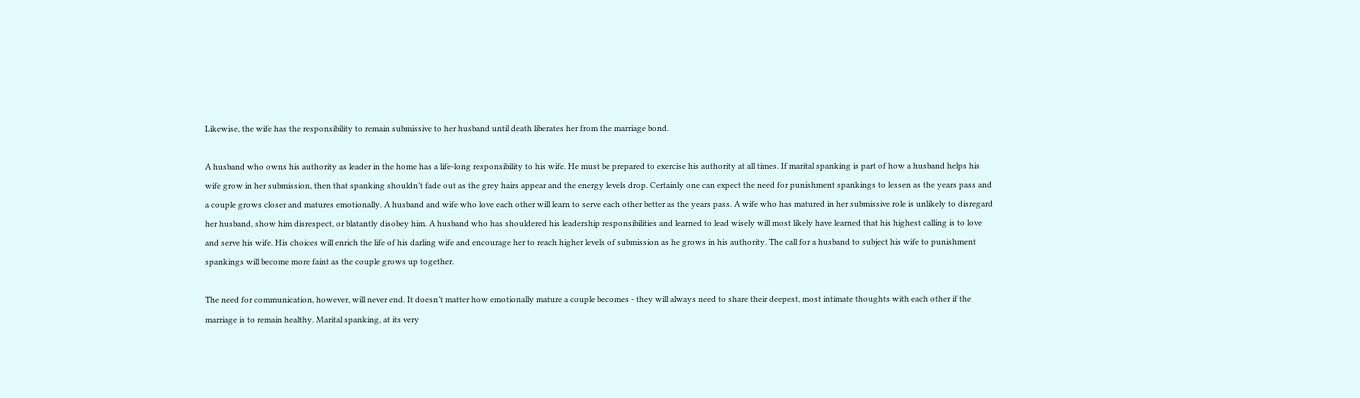Likewise, the wife has the responsibility to remain submissive to her husband until death liberates her from the marriage bond.

A husband who owns his authority as leader in the home has a life-long responsibility to his wife. He must be prepared to exercise his authority at all times. If marital spanking is part of how a husband helps his wife grow in her submission, then that spanking shouldn’t fade out as the grey hairs appear and the energy levels drop. Certainly one can expect the need for punishment spankings to lessen as the years pass and a couple grows closer and matures emotionally. A husband and wife who love each other will learn to serve each other better as the years pass. A wife who has matured in her submissive role is unlikely to disregard her husband, show him disrespect, or blatantly disobey him. A husband who has shouldered his leadership responsibilities and learned to lead wisely will most likely have learned that his highest calling is to love and serve his wife. His choices will enrich the life of his darling wife and encourage her to reach higher levels of submission as he grows in his authority. The call for a husband to subject his wife to punishment spankings will become more faint as the couple grows up together.

The need for communication, however, will never end. It doesn’t matter how emotionally mature a couple becomes - they will always need to share their deepest, most intimate thoughts with each other if the marriage is to remain healthy. Marital spanking, at its very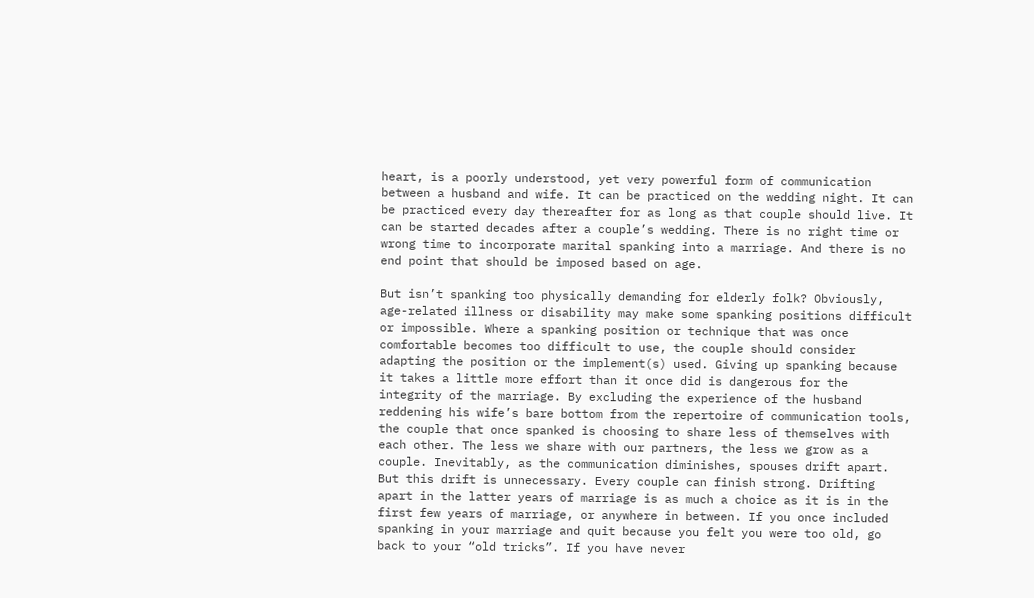heart, is a poorly understood, yet very powerful form of communication between a husband and wife. It can be practiced on the wedding night. It can be practiced every day thereafter for as long as that couple should live. It can be started decades after a couple’s wedding. There is no right time or wrong time to incorporate marital spanking into a marriage. And there is no end point that should be imposed based on age.

But isn’t spanking too physically demanding for elderly folk? Obviously, age-related illness or disability may make some spanking positions difficult or impossible. Where a spanking position or technique that was once comfortable becomes too difficult to use, the couple should consider adapting the position or the implement(s) used. Giving up spanking because it takes a little more effort than it once did is dangerous for the integrity of the marriage. By excluding the experience of the husband reddening his wife’s bare bottom from the repertoire of communication tools, the couple that once spanked is choosing to share less of themselves with each other. The less we share with our partners, the less we grow as a couple. Inevitably, as the communication diminishes, spouses drift apart. But this drift is unnecessary. Every couple can finish strong. Drifting apart in the latter years of marriage is as much a choice as it is in the first few years of marriage, or anywhere in between. If you once included spanking in your marriage and quit because you felt you were too old, go back to your “old tricks”. If you have never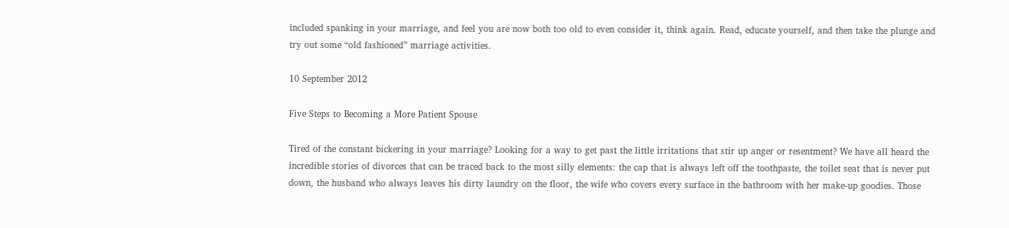included spanking in your marriage, and feel you are now both too old to even consider it, think again. Read, educate yourself, and then take the plunge and try out some “old fashioned” marriage activities.

10 September 2012

Five Steps to Becoming a More Patient Spouse

Tired of the constant bickering in your marriage? Looking for a way to get past the little irritations that stir up anger or resentment? We have all heard the incredible stories of divorces that can be traced back to the most silly elements: the cap that is always left off the toothpaste, the toilet seat that is never put down, the husband who always leaves his dirty laundry on the floor, the wife who covers every surface in the bathroom with her make-up goodies. Those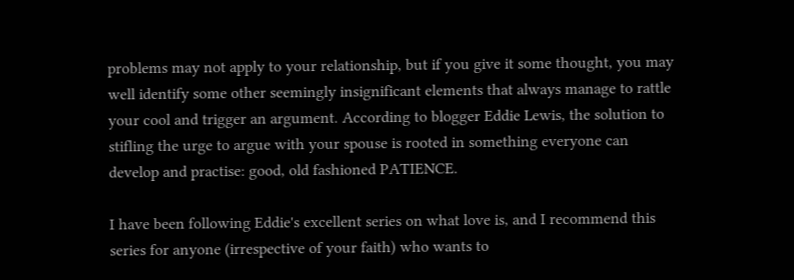problems may not apply to your relationship, but if you give it some thought, you may well identify some other seemingly insignificant elements that always manage to rattle your cool and trigger an argument. According to blogger Eddie Lewis, the solution to stifling the urge to argue with your spouse is rooted in something everyone can develop and practise: good, old fashioned PATIENCE.

I have been following Eddie's excellent series on what love is, and I recommend this series for anyone (irrespective of your faith) who wants to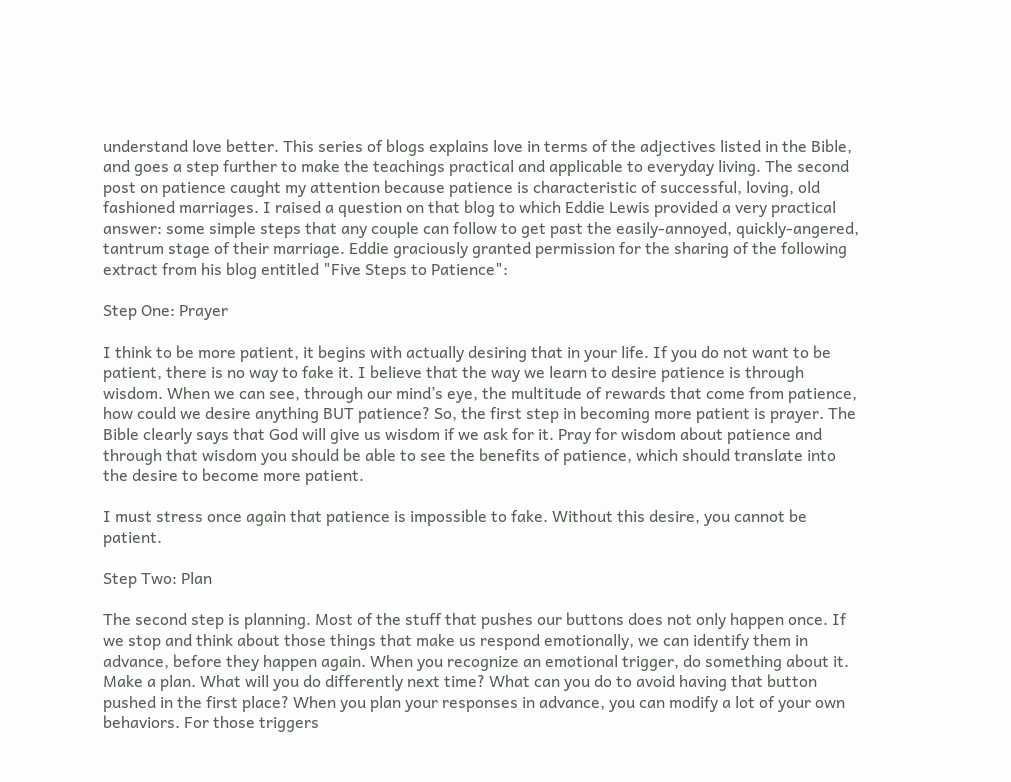understand love better. This series of blogs explains love in terms of the adjectives listed in the Bible, and goes a step further to make the teachings practical and applicable to everyday living. The second post on patience caught my attention because patience is characteristic of successful, loving, old fashioned marriages. I raised a question on that blog to which Eddie Lewis provided a very practical answer: some simple steps that any couple can follow to get past the easily-annoyed, quickly-angered, tantrum stage of their marriage. Eddie graciously granted permission for the sharing of the following extract from his blog entitled "Five Steps to Patience":

Step One: Prayer

I think to be more patient, it begins with actually desiring that in your life. If you do not want to be patient, there is no way to fake it. I believe that the way we learn to desire patience is through wisdom. When we can see, through our mind’s eye, the multitude of rewards that come from patience, how could we desire anything BUT patience? So, the first step in becoming more patient is prayer. The Bible clearly says that God will give us wisdom if we ask for it. Pray for wisdom about patience and through that wisdom you should be able to see the benefits of patience, which should translate into the desire to become more patient.

I must stress once again that patience is impossible to fake. Without this desire, you cannot be patient.

Step Two: Plan

The second step is planning. Most of the stuff that pushes our buttons does not only happen once. If we stop and think about those things that make us respond emotionally, we can identify them in advance, before they happen again. When you recognize an emotional trigger, do something about it. Make a plan. What will you do differently next time? What can you do to avoid having that button pushed in the first place? When you plan your responses in advance, you can modify a lot of your own behaviors. For those triggers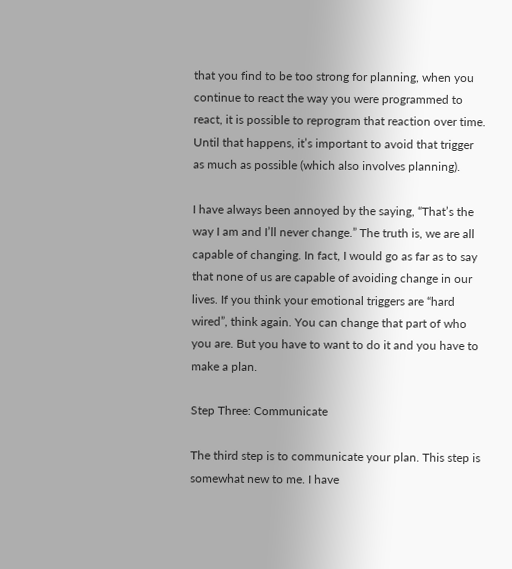that you find to be too strong for planning, when you continue to react the way you were programmed to react, it is possible to reprogram that reaction over time. Until that happens, it’s important to avoid that trigger as much as possible (which also involves planning).

I have always been annoyed by the saying, “That’s the way I am and I’ll never change.” The truth is, we are all capable of changing. In fact, I would go as far as to say that none of us are capable of avoiding change in our lives. If you think your emotional triggers are “hard wired”, think again. You can change that part of who you are. But you have to want to do it and you have to make a plan.

Step Three: Communicate

The third step is to communicate your plan. This step is somewhat new to me. I have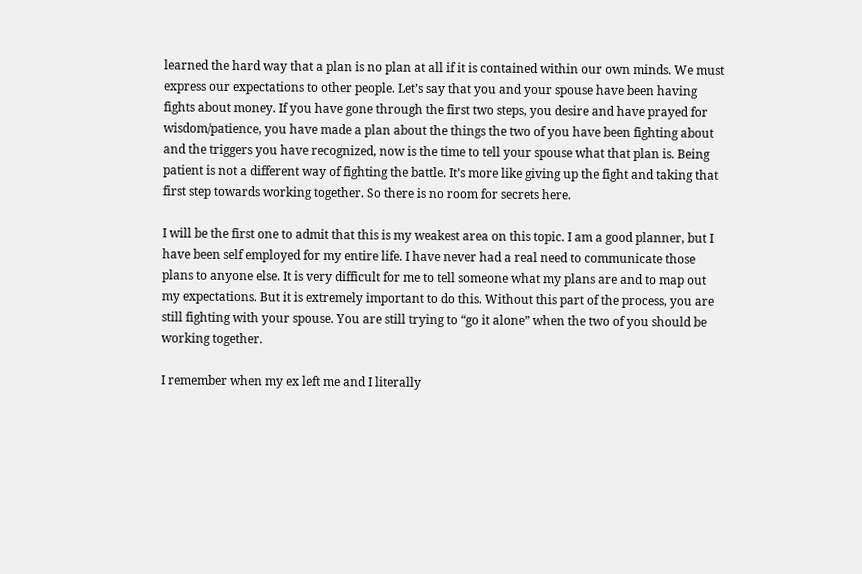learned the hard way that a plan is no plan at all if it is contained within our own minds. We must express our expectations to other people. Let’s say that you and your spouse have been having fights about money. If you have gone through the first two steps, you desire and have prayed for wisdom/patience, you have made a plan about the things the two of you have been fighting about and the triggers you have recognized, now is the time to tell your spouse what that plan is. Being patient is not a different way of fighting the battle. It’s more like giving up the fight and taking that first step towards working together. So there is no room for secrets here.

I will be the first one to admit that this is my weakest area on this topic. I am a good planner, but I have been self employed for my entire life. I have never had a real need to communicate those plans to anyone else. It is very difficult for me to tell someone what my plans are and to map out my expectations. But it is extremely important to do this. Without this part of the process, you are still fighting with your spouse. You are still trying to “go it alone” when the two of you should be working together.

I remember when my ex left me and I literally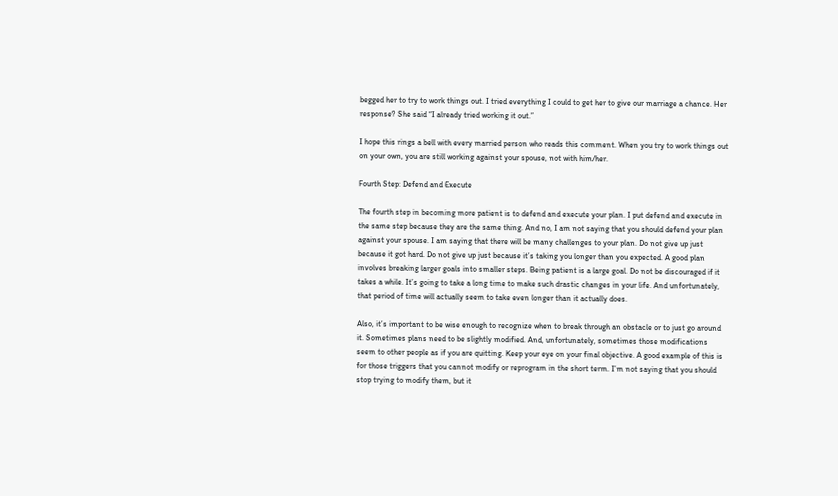begged her to try to work things out. I tried everything I could to get her to give our marriage a chance. Her response? She said “I already tried working it out.”

I hope this rings a bell with every married person who reads this comment. When you try to work things out on your own, you are still working against your spouse, not with him/her.

Fourth Step: Defend and Execute

The fourth step in becoming more patient is to defend and execute your plan. I put defend and execute in the same step because they are the same thing. And no, I am not saying that you should defend your plan against your spouse. I am saying that there will be many challenges to your plan. Do not give up just because it got hard. Do not give up just because it’s taking you longer than you expected. A good plan involves breaking larger goals into smaller steps. Being patient is a large goal. Do not be discouraged if it takes a while. It’s going to take a long time to make such drastic changes in your life. And unfortunately, that period of time will actually seem to take even longer than it actually does.

Also, it’s important to be wise enough to recognize when to break through an obstacle or to just go around it. Sometimes plans need to be slightly modified. And, unfortunately, sometimes those modifications seem to other people as if you are quitting. Keep your eye on your final objective. A good example of this is for those triggers that you cannot modify or reprogram in the short term. I’m not saying that you should stop trying to modify them, but it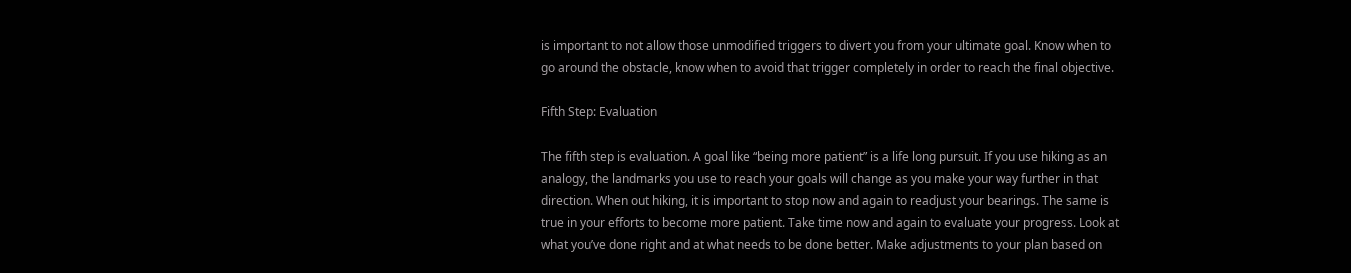is important to not allow those unmodified triggers to divert you from your ultimate goal. Know when to go around the obstacle, know when to avoid that trigger completely in order to reach the final objective.

Fifth Step: Evaluation

The fifth step is evaluation. A goal like “being more patient” is a life long pursuit. If you use hiking as an analogy, the landmarks you use to reach your goals will change as you make your way further in that direction. When out hiking, it is important to stop now and again to readjust your bearings. The same is true in your efforts to become more patient. Take time now and again to evaluate your progress. Look at what you’ve done right and at what needs to be done better. Make adjustments to your plan based on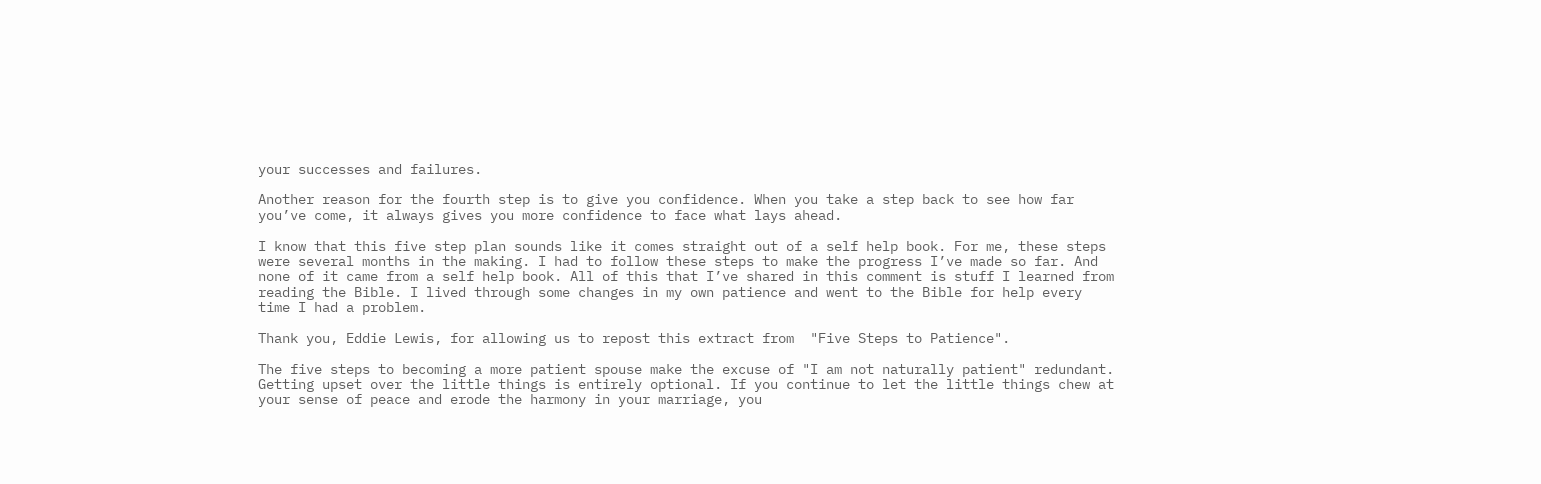your successes and failures.

Another reason for the fourth step is to give you confidence. When you take a step back to see how far you’ve come, it always gives you more confidence to face what lays ahead.

I know that this five step plan sounds like it comes straight out of a self help book. For me, these steps were several months in the making. I had to follow these steps to make the progress I’ve made so far. And none of it came from a self help book. All of this that I’ve shared in this comment is stuff I learned from reading the Bible. I lived through some changes in my own patience and went to the Bible for help every time I had a problem.

Thank you, Eddie Lewis, for allowing us to repost this extract from  "Five Steps to Patience".

The five steps to becoming a more patient spouse make the excuse of "I am not naturally patient" redundant. Getting upset over the little things is entirely optional. If you continue to let the little things chew at your sense of peace and erode the harmony in your marriage, you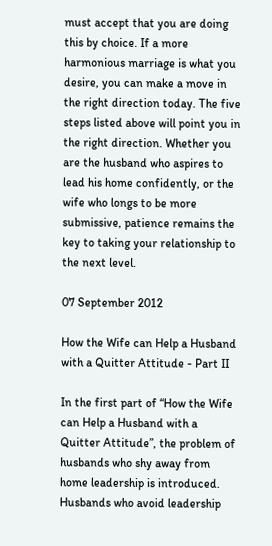must accept that you are doing this by choice. If a more harmonious marriage is what you desire, you can make a move in the right direction today. The five steps listed above will point you in the right direction. Whether you are the husband who aspires to lead his home confidently, or the wife who longs to be more submissive, patience remains the key to taking your relationship to the next level.

07 September 2012

How the Wife can Help a Husband with a Quitter Attitude - Part II

In the first part of “How the Wife can Help a Husband with a Quitter Attitude”, the problem of husbands who shy away from home leadership is introduced. Husbands who avoid leadership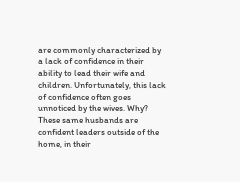are commonly characterized by a lack of confidence in their ability to lead their wife and children. Unfortunately, this lack of confidence often goes unnoticed by the wives. Why? These same husbands are confident leaders outside of the home, in their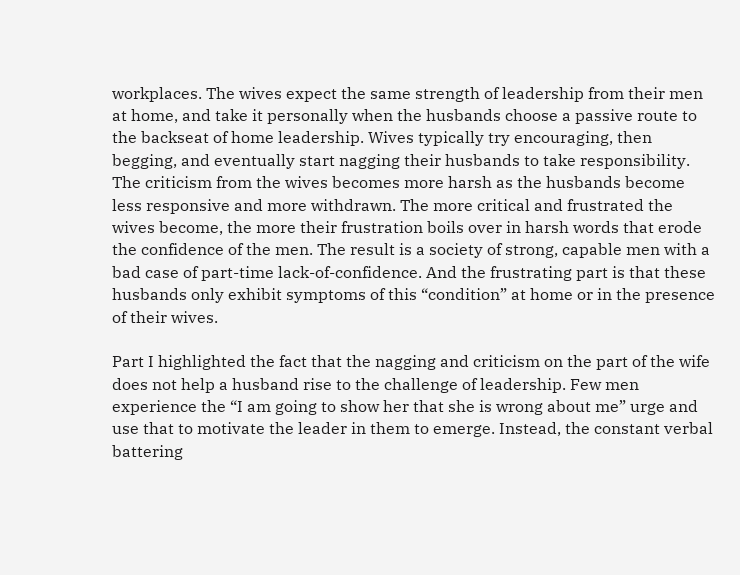workplaces. The wives expect the same strength of leadership from their men at home, and take it personally when the husbands choose a passive route to the backseat of home leadership. Wives typically try encouraging, then begging, and eventually start nagging their husbands to take responsibility. The criticism from the wives becomes more harsh as the husbands become less responsive and more withdrawn. The more critical and frustrated the wives become, the more their frustration boils over in harsh words that erode the confidence of the men. The result is a society of strong, capable men with a bad case of part-time lack-of-confidence. And the frustrating part is that these husbands only exhibit symptoms of this “condition” at home or in the presence of their wives.

Part I highlighted the fact that the nagging and criticism on the part of the wife does not help a husband rise to the challenge of leadership. Few men experience the “I am going to show her that she is wrong about me” urge and use that to motivate the leader in them to emerge. Instead, the constant verbal battering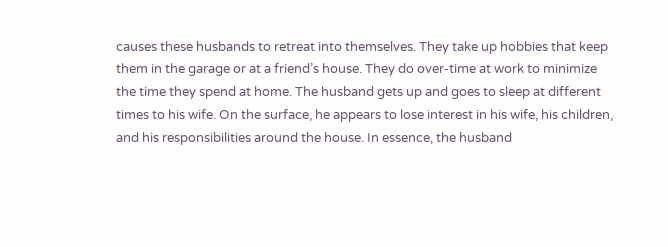causes these husbands to retreat into themselves. They take up hobbies that keep them in the garage or at a friend’s house. They do over-time at work to minimize the time they spend at home. The husband gets up and goes to sleep at different times to his wife. On the surface, he appears to lose interest in his wife, his children, and his responsibilities around the house. In essence, the husband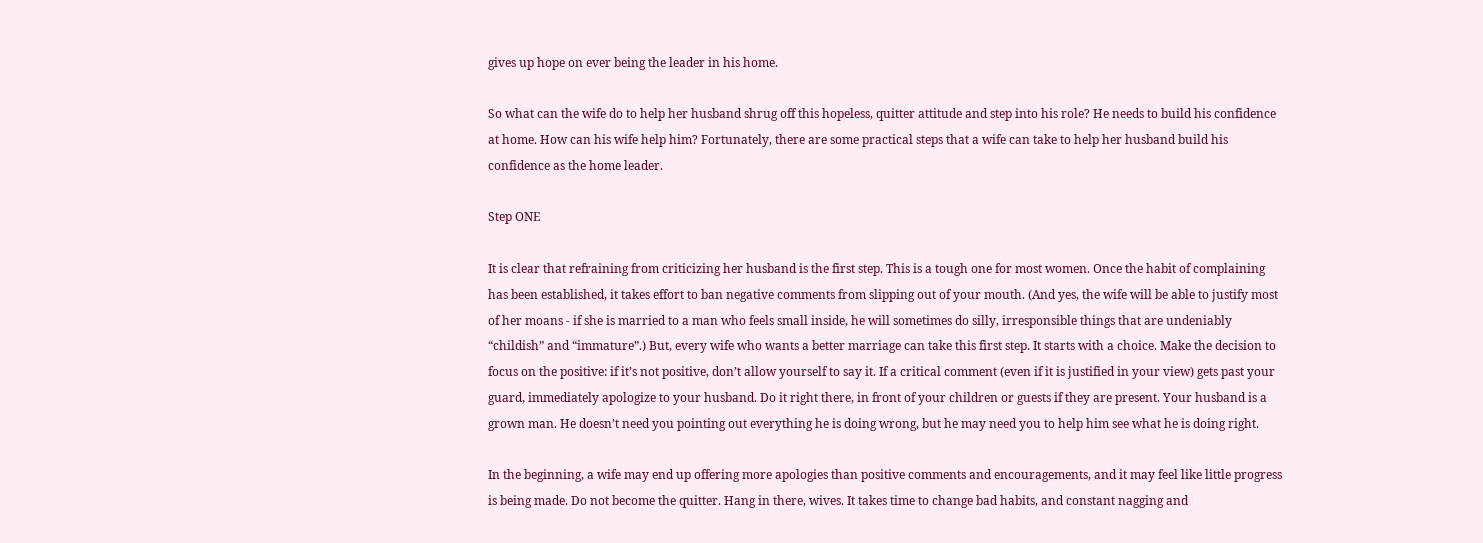gives up hope on ever being the leader in his home.

So what can the wife do to help her husband shrug off this hopeless, quitter attitude and step into his role? He needs to build his confidence at home. How can his wife help him? Fortunately, there are some practical steps that a wife can take to help her husband build his confidence as the home leader.

Step ONE

It is clear that refraining from criticizing her husband is the first step. This is a tough one for most women. Once the habit of complaining has been established, it takes effort to ban negative comments from slipping out of your mouth. (And yes, the wife will be able to justify most of her moans - if she is married to a man who feels small inside, he will sometimes do silly, irresponsible things that are undeniably “childish” and “immature”.) But, every wife who wants a better marriage can take this first step. It starts with a choice. Make the decision to focus on the positive: if it’s not positive, don’t allow yourself to say it. If a critical comment (even if it is justified in your view) gets past your guard, immediately apologize to your husband. Do it right there, in front of your children or guests if they are present. Your husband is a grown man. He doesn’t need you pointing out everything he is doing wrong, but he may need you to help him see what he is doing right.

In the beginning, a wife may end up offering more apologies than positive comments and encouragements, and it may feel like little progress is being made. Do not become the quitter. Hang in there, wives. It takes time to change bad habits, and constant nagging and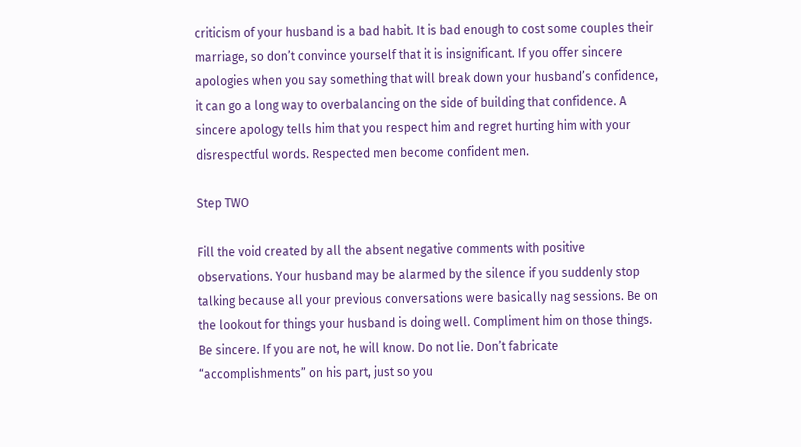criticism of your husband is a bad habit. It is bad enough to cost some couples their marriage, so don’t convince yourself that it is insignificant. If you offer sincere apologies when you say something that will break down your husband’s confidence, it can go a long way to overbalancing on the side of building that confidence. A sincere apology tells him that you respect him and regret hurting him with your disrespectful words. Respected men become confident men.

Step TWO

Fill the void created by all the absent negative comments with positive observations. Your husband may be alarmed by the silence if you suddenly stop talking because all your previous conversations were basically nag sessions. Be on the lookout for things your husband is doing well. Compliment him on those things. Be sincere. If you are not, he will know. Do not lie. Don’t fabricate “accomplishments” on his part, just so you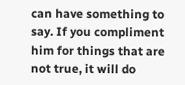can have something to say. If you compliment him for things that are not true, it will do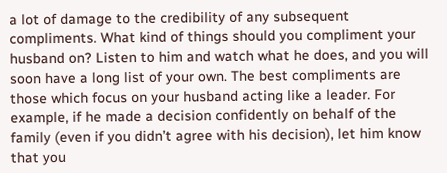a lot of damage to the credibility of any subsequent compliments. What kind of things should you compliment your husband on? Listen to him and watch what he does, and you will soon have a long list of your own. The best compliments are those which focus on your husband acting like a leader. For example, if he made a decision confidently on behalf of the family (even if you didn’t agree with his decision), let him know that you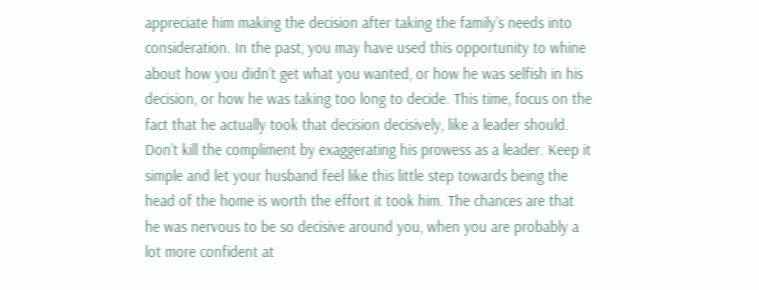appreciate him making the decision after taking the family’s needs into consideration. In the past, you may have used this opportunity to whine about how you didn’t get what you wanted, or how he was selfish in his decision, or how he was taking too long to decide. This time, focus on the fact that he actually took that decision decisively, like a leader should. Don’t kill the compliment by exaggerating his prowess as a leader. Keep it simple and let your husband feel like this little step towards being the head of the home is worth the effort it took him. The chances are that he was nervous to be so decisive around you, when you are probably a lot more confident at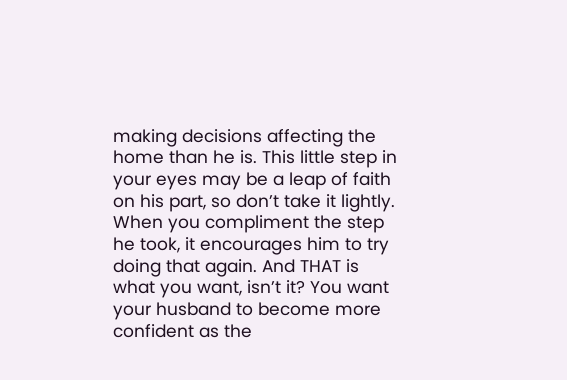making decisions affecting the home than he is. This little step in your eyes may be a leap of faith on his part, so don’t take it lightly. When you compliment the step he took, it encourages him to try doing that again. And THAT is what you want, isn’t it? You want your husband to become more confident as the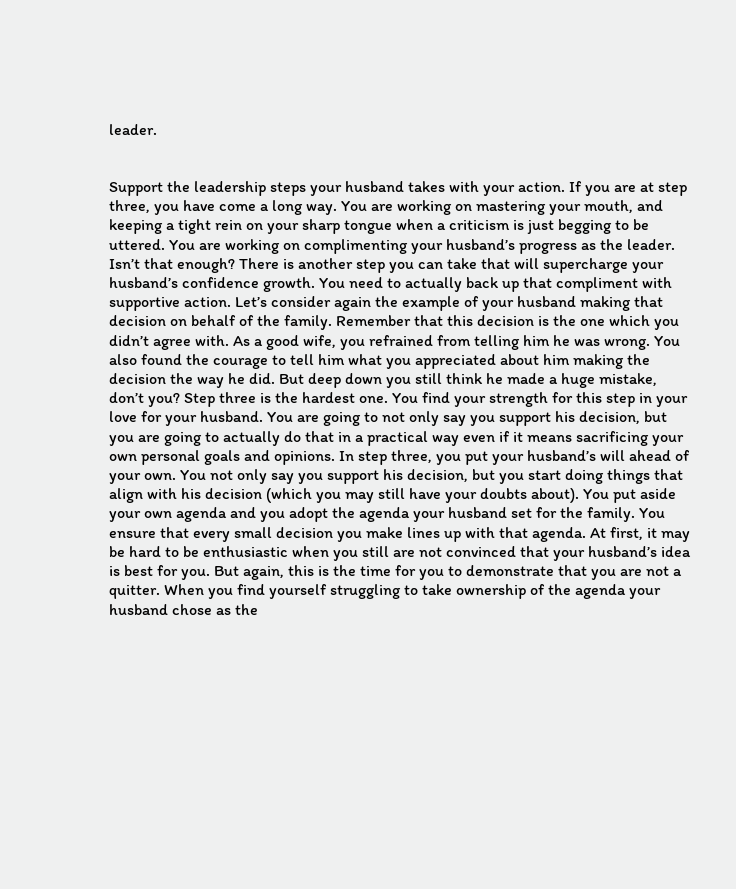leader.


Support the leadership steps your husband takes with your action. If you are at step three, you have come a long way. You are working on mastering your mouth, and keeping a tight rein on your sharp tongue when a criticism is just begging to be uttered. You are working on complimenting your husband’s progress as the leader. Isn’t that enough? There is another step you can take that will supercharge your husband’s confidence growth. You need to actually back up that compliment with supportive action. Let’s consider again the example of your husband making that decision on behalf of the family. Remember that this decision is the one which you didn’t agree with. As a good wife, you refrained from telling him he was wrong. You also found the courage to tell him what you appreciated about him making the decision the way he did. But deep down you still think he made a huge mistake, don’t you? Step three is the hardest one. You find your strength for this step in your love for your husband. You are going to not only say you support his decision, but you are going to actually do that in a practical way even if it means sacrificing your own personal goals and opinions. In step three, you put your husband’s will ahead of your own. You not only say you support his decision, but you start doing things that align with his decision (which you may still have your doubts about). You put aside your own agenda and you adopt the agenda your husband set for the family. You ensure that every small decision you make lines up with that agenda. At first, it may be hard to be enthusiastic when you still are not convinced that your husband’s idea is best for you. But again, this is the time for you to demonstrate that you are not a quitter. When you find yourself struggling to take ownership of the agenda your husband chose as the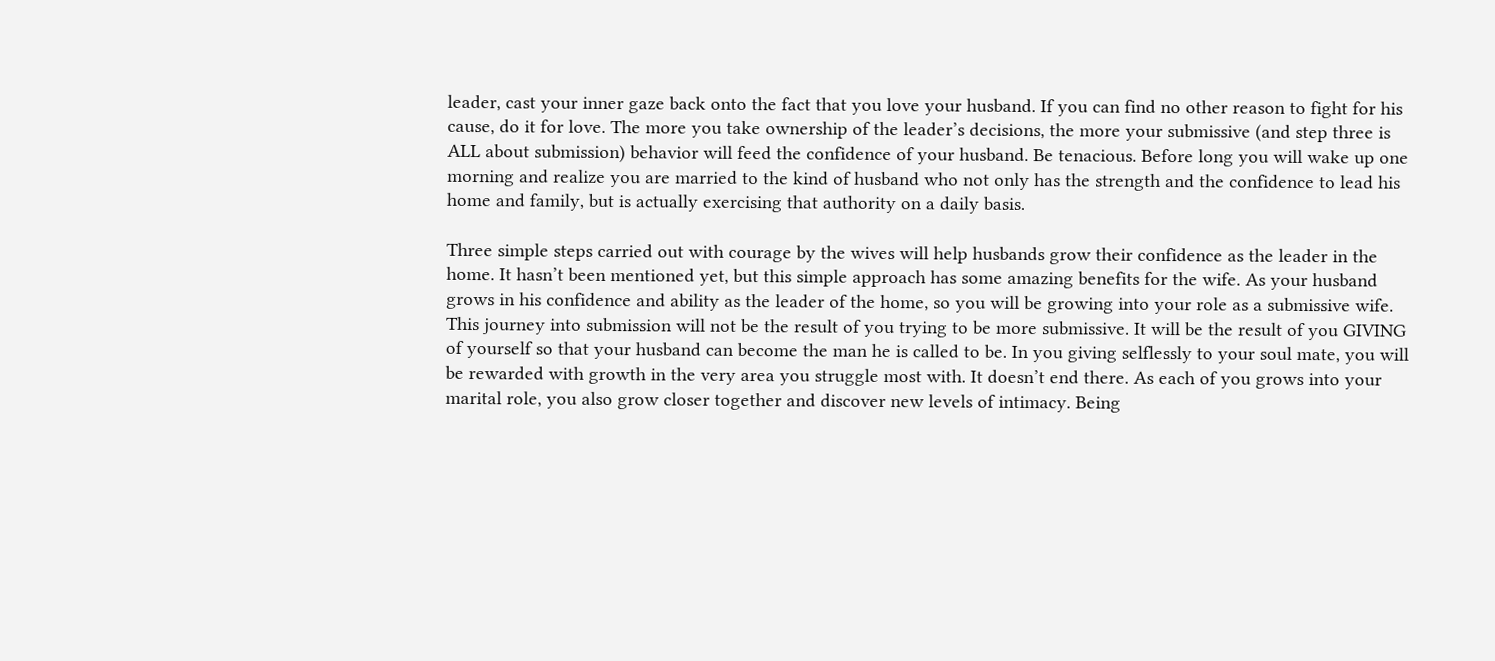leader, cast your inner gaze back onto the fact that you love your husband. If you can find no other reason to fight for his cause, do it for love. The more you take ownership of the leader’s decisions, the more your submissive (and step three is ALL about submission) behavior will feed the confidence of your husband. Be tenacious. Before long you will wake up one morning and realize you are married to the kind of husband who not only has the strength and the confidence to lead his home and family, but is actually exercising that authority on a daily basis.

Three simple steps carried out with courage by the wives will help husbands grow their confidence as the leader in the home. It hasn’t been mentioned yet, but this simple approach has some amazing benefits for the wife. As your husband grows in his confidence and ability as the leader of the home, so you will be growing into your role as a submissive wife. This journey into submission will not be the result of you trying to be more submissive. It will be the result of you GIVING of yourself so that your husband can become the man he is called to be. In you giving selflessly to your soul mate, you will be rewarded with growth in the very area you struggle most with. It doesn’t end there. As each of you grows into your marital role, you also grow closer together and discover new levels of intimacy. Being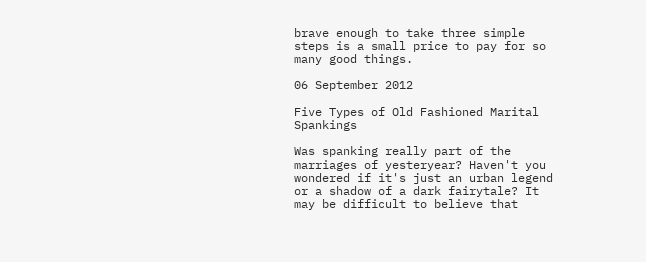brave enough to take three simple steps is a small price to pay for so many good things.

06 September 2012

Five Types of Old Fashioned Marital Spankings

Was spanking really part of the marriages of yesteryear? Haven't you wondered if it's just an urban legend or a shadow of a dark fairytale? It may be difficult to believe that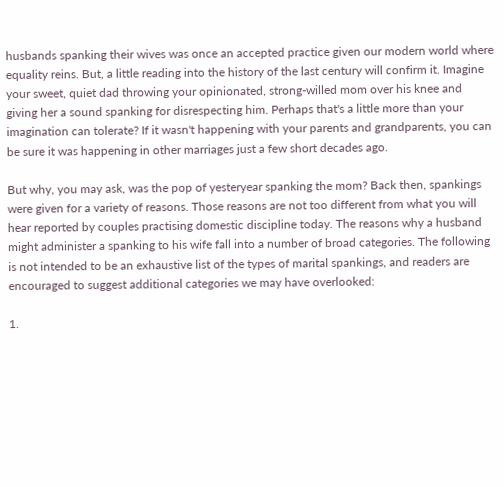husbands spanking their wives was once an accepted practice given our modern world where equality reins. But, a little reading into the history of the last century will confirm it. Imagine your sweet, quiet dad throwing your opinionated, strong-willed mom over his knee and giving her a sound spanking for disrespecting him. Perhaps that's a little more than your imagination can tolerate? If it wasn't happening with your parents and grandparents, you can be sure it was happening in other marriages just a few short decades ago.

But why, you may ask, was the pop of yesteryear spanking the mom? Back then, spankings were given for a variety of reasons. Those reasons are not too different from what you will hear reported by couples practising domestic discipline today. The reasons why a husband might administer a spanking to his wife fall into a number of broad categories. The following is not intended to be an exhaustive list of the types of marital spankings, and readers are encouraged to suggest additional categories we may have overlooked:

1.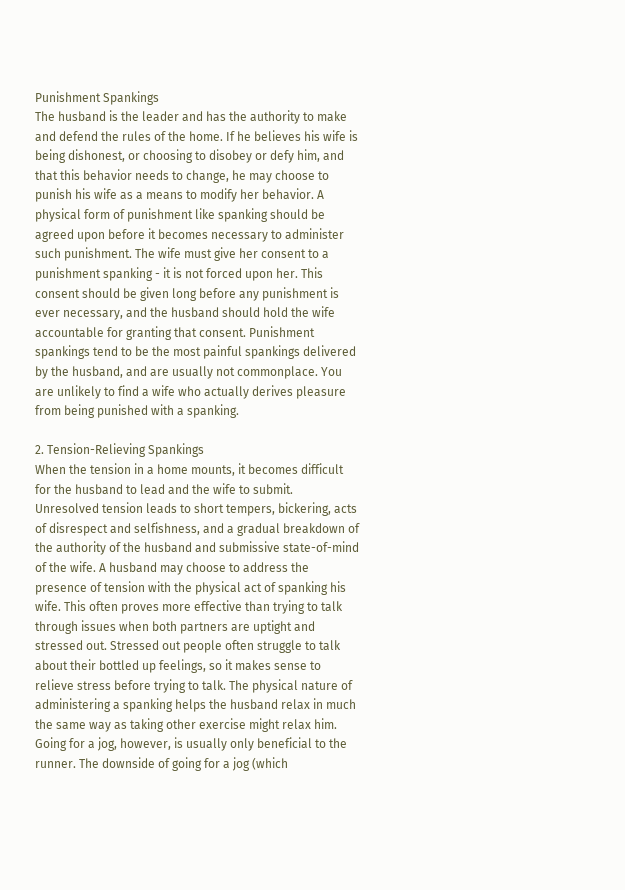Punishment Spankings
The husband is the leader and has the authority to make and defend the rules of the home. If he believes his wife is being dishonest, or choosing to disobey or defy him, and that this behavior needs to change, he may choose to punish his wife as a means to modify her behavior. A physical form of punishment like spanking should be agreed upon before it becomes necessary to administer such punishment. The wife must give her consent to a punishment spanking - it is not forced upon her. This consent should be given long before any punishment is ever necessary, and the husband should hold the wife accountable for granting that consent. Punishment spankings tend to be the most painful spankings delivered by the husband, and are usually not commonplace. You are unlikely to find a wife who actually derives pleasure from being punished with a spanking.

2. Tension-Relieving Spankings
When the tension in a home mounts, it becomes difficult for the husband to lead and the wife to submit. Unresolved tension leads to short tempers, bickering, acts of disrespect and selfishness, and a gradual breakdown of the authority of the husband and submissive state-of-mind of the wife. A husband may choose to address the presence of tension with the physical act of spanking his wife. This often proves more effective than trying to talk through issues when both partners are uptight and stressed out. Stressed out people often struggle to talk about their bottled up feelings, so it makes sense to relieve stress before trying to talk. The physical nature of administering a spanking helps the husband relax in much the same way as taking other exercise might relax him. Going for a jog, however, is usually only beneficial to the runner. The downside of going for a jog (which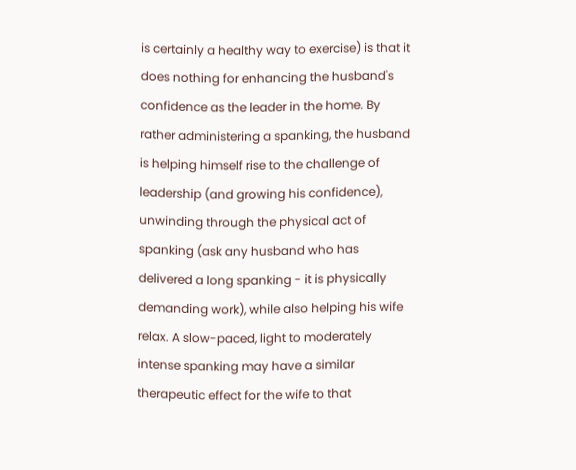is certainly a healthy way to exercise) is that it does nothing for enhancing the husband's confidence as the leader in the home. By rather administering a spanking, the husband is helping himself rise to the challenge of leadership (and growing his confidence), unwinding through the physical act of spanking (ask any husband who has delivered a long spanking - it is physically demanding work), while also helping his wife relax. A slow-paced, light to moderately intense spanking may have a similar therapeutic effect for the wife to that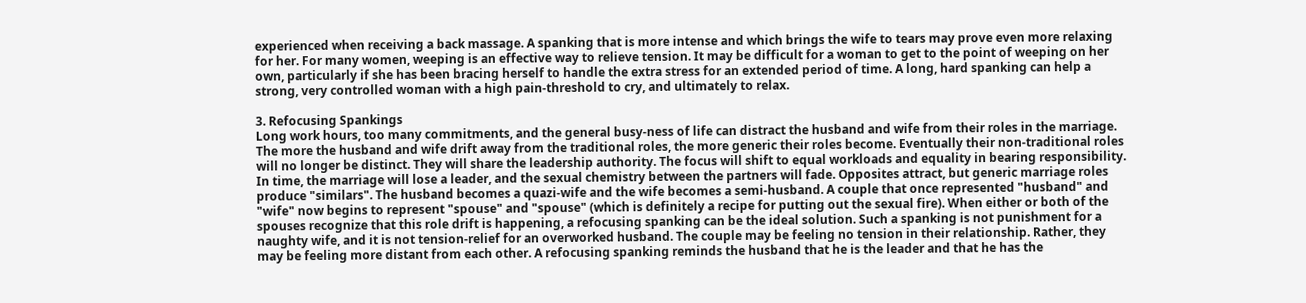experienced when receiving a back massage. A spanking that is more intense and which brings the wife to tears may prove even more relaxing for her. For many women, weeping is an effective way to relieve tension. It may be difficult for a woman to get to the point of weeping on her own, particularly if she has been bracing herself to handle the extra stress for an extended period of time. A long, hard spanking can help a strong, very controlled woman with a high pain-threshold to cry, and ultimately to relax.

3. Refocusing Spankings
Long work hours, too many commitments, and the general busy-ness of life can distract the husband and wife from their roles in the marriage. The more the husband and wife drift away from the traditional roles, the more generic their roles become. Eventually their non-traditional roles will no longer be distinct. They will share the leadership authority. The focus will shift to equal workloads and equality in bearing responsibility. In time, the marriage will lose a leader, and the sexual chemistry between the partners will fade. Opposites attract, but generic marriage roles produce "similars". The husband becomes a quazi-wife and the wife becomes a semi-husband. A couple that once represented "husband" and "wife" now begins to represent "spouse" and "spouse" (which is definitely a recipe for putting out the sexual fire). When either or both of the spouses recognize that this role drift is happening, a refocusing spanking can be the ideal solution. Such a spanking is not punishment for a naughty wife, and it is not tension-relief for an overworked husband. The couple may be feeling no tension in their relationship. Rather, they may be feeling more distant from each other. A refocusing spanking reminds the husband that he is the leader and that he has the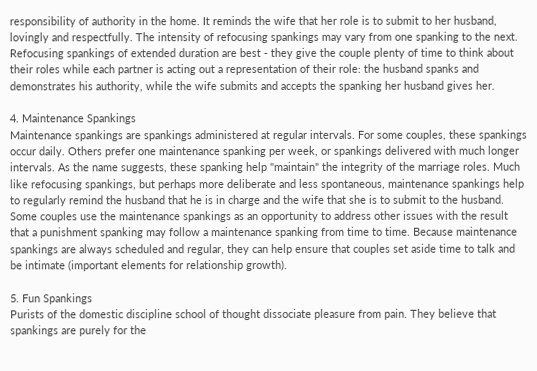responsibility of authority in the home. It reminds the wife that her role is to submit to her husband, lovingly and respectfully. The intensity of refocusing spankings may vary from one spanking to the next. Refocusing spankings of extended duration are best - they give the couple plenty of time to think about their roles while each partner is acting out a representation of their role: the husband spanks and demonstrates his authority, while the wife submits and accepts the spanking her husband gives her.

4. Maintenance Spankings
Maintenance spankings are spankings administered at regular intervals. For some couples, these spankings occur daily. Others prefer one maintenance spanking per week, or spankings delivered with much longer intervals. As the name suggests, these spanking help "maintain" the integrity of the marriage roles. Much like refocusing spankings, but perhaps more deliberate and less spontaneous, maintenance spankings help to regularly remind the husband that he is in charge and the wife that she is to submit to the husband. Some couples use the maintenance spankings as an opportunity to address other issues with the result that a punishment spanking may follow a maintenance spanking from time to time. Because maintenance spankings are always scheduled and regular, they can help ensure that couples set aside time to talk and be intimate (important elements for relationship growth).

5. Fun Spankings
Purists of the domestic discipline school of thought dissociate pleasure from pain. They believe that spankings are purely for the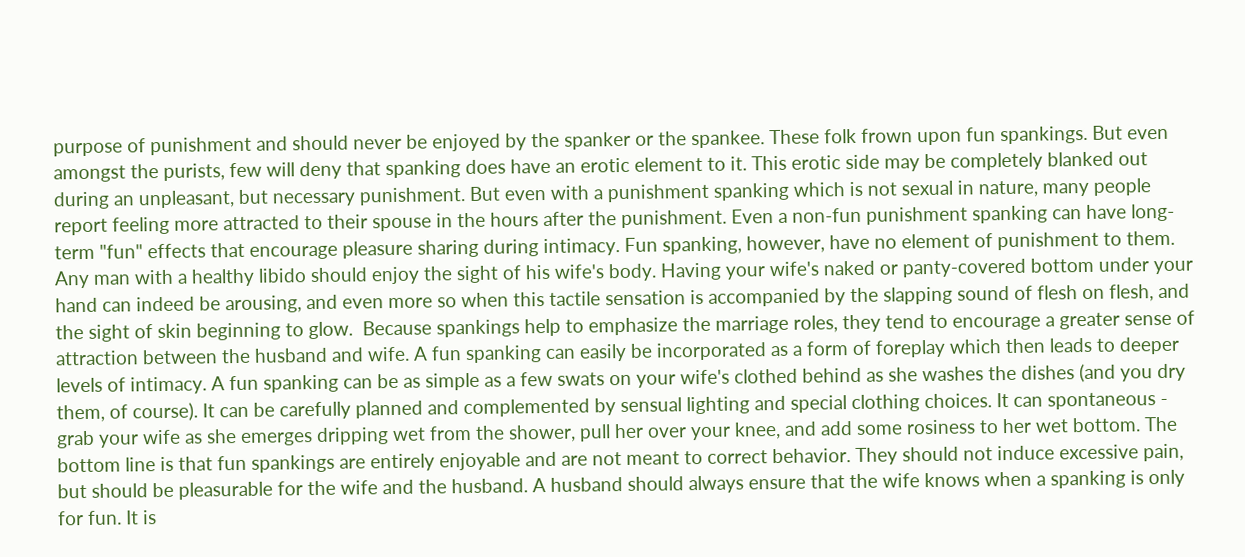purpose of punishment and should never be enjoyed by the spanker or the spankee. These folk frown upon fun spankings. But even amongst the purists, few will deny that spanking does have an erotic element to it. This erotic side may be completely blanked out during an unpleasant, but necessary punishment. But even with a punishment spanking which is not sexual in nature, many people report feeling more attracted to their spouse in the hours after the punishment. Even a non-fun punishment spanking can have long-term "fun" effects that encourage pleasure sharing during intimacy. Fun spanking, however, have no element of punishment to them. Any man with a healthy libido should enjoy the sight of his wife's body. Having your wife's naked or panty-covered bottom under your hand can indeed be arousing, and even more so when this tactile sensation is accompanied by the slapping sound of flesh on flesh, and the sight of skin beginning to glow.  Because spankings help to emphasize the marriage roles, they tend to encourage a greater sense of attraction between the husband and wife. A fun spanking can easily be incorporated as a form of foreplay which then leads to deeper levels of intimacy. A fun spanking can be as simple as a few swats on your wife's clothed behind as she washes the dishes (and you dry them, of course). It can be carefully planned and complemented by sensual lighting and special clothing choices. It can spontaneous - grab your wife as she emerges dripping wet from the shower, pull her over your knee, and add some rosiness to her wet bottom. The bottom line is that fun spankings are entirely enjoyable and are not meant to correct behavior. They should not induce excessive pain, but should be pleasurable for the wife and the husband. A husband should always ensure that the wife knows when a spanking is only for fun. It is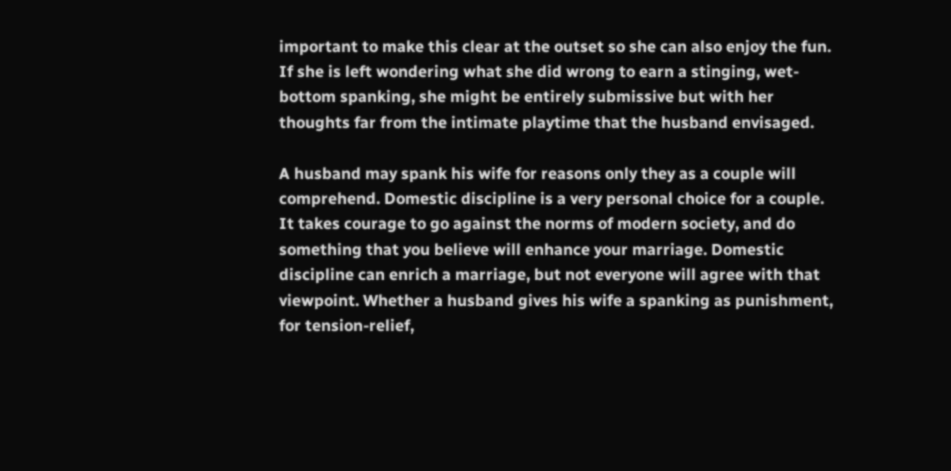important to make this clear at the outset so she can also enjoy the fun. If she is left wondering what she did wrong to earn a stinging, wet-bottom spanking, she might be entirely submissive but with her thoughts far from the intimate playtime that the husband envisaged.

A husband may spank his wife for reasons only they as a couple will comprehend. Domestic discipline is a very personal choice for a couple. It takes courage to go against the norms of modern society, and do something that you believe will enhance your marriage. Domestic discipline can enrich a marriage, but not everyone will agree with that viewpoint. Whether a husband gives his wife a spanking as punishment, for tension-relief,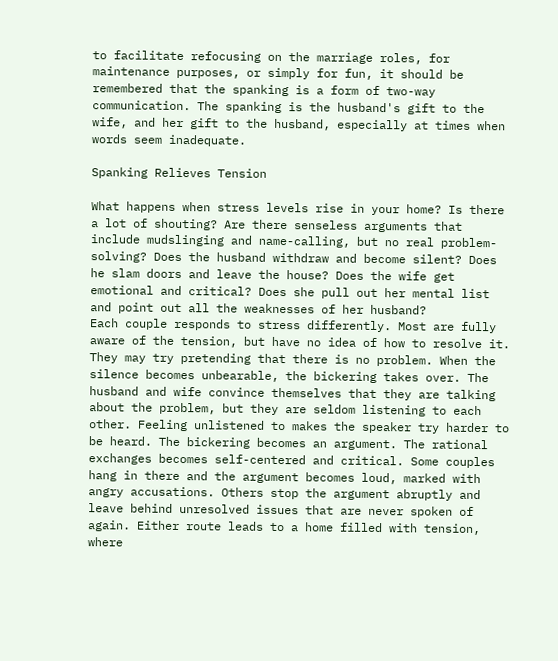to facilitate refocusing on the marriage roles, for maintenance purposes, or simply for fun, it should be remembered that the spanking is a form of two-way communication. The spanking is the husband's gift to the wife, and her gift to the husband, especially at times when words seem inadequate.

Spanking Relieves Tension

What happens when stress levels rise in your home? Is there a lot of shouting? Are there senseless arguments that include mudslinging and name-calling, but no real problem-solving? Does the husband withdraw and become silent? Does he slam doors and leave the house? Does the wife get emotional and critical? Does she pull out her mental list and point out all the weaknesses of her husband?
Each couple responds to stress differently. Most are fully aware of the tension, but have no idea of how to resolve it. They may try pretending that there is no problem. When the silence becomes unbearable, the bickering takes over. The husband and wife convince themselves that they are talking about the problem, but they are seldom listening to each other. Feeling unlistened to makes the speaker try harder to be heard. The bickering becomes an argument. The rational exchanges becomes self-centered and critical. Some couples hang in there and the argument becomes loud, marked with angry accusations. Others stop the argument abruptly and leave behind unresolved issues that are never spoken of again. Either route leads to a home filled with tension, where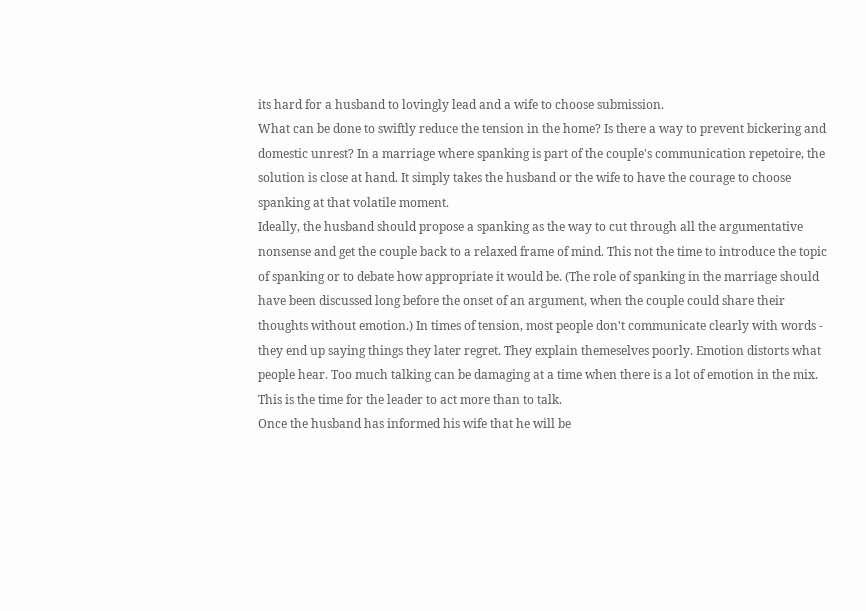its hard for a husband to lovingly lead and a wife to choose submission.
What can be done to swiftly reduce the tension in the home? Is there a way to prevent bickering and domestic unrest? In a marriage where spanking is part of the couple's communication repetoire, the solution is close at hand. It simply takes the husband or the wife to have the courage to choose spanking at that volatile moment.
Ideally, the husband should propose a spanking as the way to cut through all the argumentative nonsense and get the couple back to a relaxed frame of mind. This not the time to introduce the topic of spanking or to debate how appropriate it would be. (The role of spanking in the marriage should have been discussed long before the onset of an argument, when the couple could share their thoughts without emotion.) In times of tension, most people don't communicate clearly with words - they end up saying things they later regret. They explain themeselves poorly. Emotion distorts what people hear. Too much talking can be damaging at a time when there is a lot of emotion in the mix. This is the time for the leader to act more than to talk.
Once the husband has informed his wife that he will be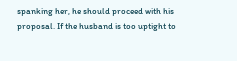spanking her, he should proceed with his proposal. If the husband is too uptight to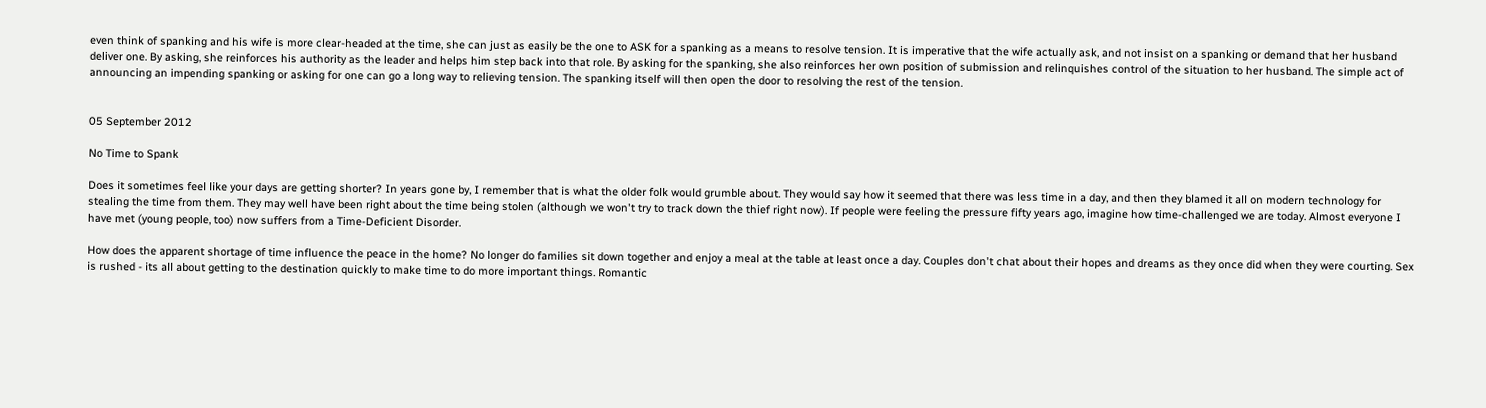even think of spanking and his wife is more clear-headed at the time, she can just as easily be the one to ASK for a spanking as a means to resolve tension. It is imperative that the wife actually ask, and not insist on a spanking or demand that her husband deliver one. By asking, she reinforces his authority as the leader and helps him step back into that role. By asking for the spanking, she also reinforces her own position of submission and relinquishes control of the situation to her husband. The simple act of announcing an impending spanking or asking for one can go a long way to relieving tension. The spanking itself will then open the door to resolving the rest of the tension.


05 September 2012

No Time to Spank

Does it sometimes feel like your days are getting shorter? In years gone by, I remember that is what the older folk would grumble about. They would say how it seemed that there was less time in a day, and then they blamed it all on modern technology for stealing the time from them. They may well have been right about the time being stolen (although we won't try to track down the thief right now). If people were feeling the pressure fifty years ago, imagine how time-challenged we are today. Almost everyone I have met (young people, too) now suffers from a Time-Deficient Disorder.

How does the apparent shortage of time influence the peace in the home? No longer do families sit down together and enjoy a meal at the table at least once a day. Couples don't chat about their hopes and dreams as they once did when they were courting. Sex is rushed - its all about getting to the destination quickly to make time to do more important things. Romantic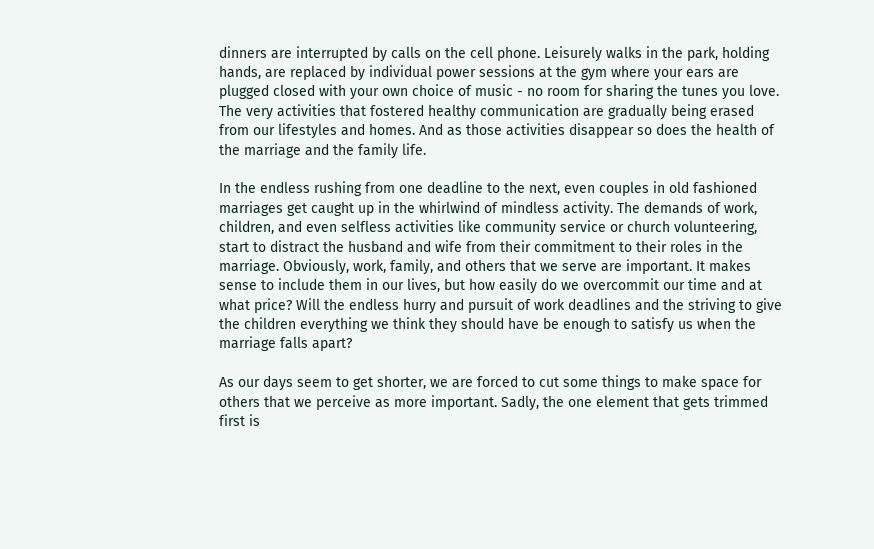dinners are interrupted by calls on the cell phone. Leisurely walks in the park, holding hands, are replaced by individual power sessions at the gym where your ears are plugged closed with your own choice of music - no room for sharing the tunes you love. The very activities that fostered healthy communication are gradually being erased from our lifestyles and homes. And as those activities disappear so does the health of the marriage and the family life.

In the endless rushing from one deadline to the next, even couples in old fashioned marriages get caught up in the whirlwind of mindless activity. The demands of work, children, and even selfless activities like community service or church volunteering, start to distract the husband and wife from their commitment to their roles in the marriage. Obviously, work, family, and others that we serve are important. It makes sense to include them in our lives, but how easily do we overcommit our time and at what price? Will the endless hurry and pursuit of work deadlines and the striving to give the children everything we think they should have be enough to satisfy us when the marriage falls apart?

As our days seem to get shorter, we are forced to cut some things to make space for others that we perceive as more important. Sadly, the one element that gets trimmed first is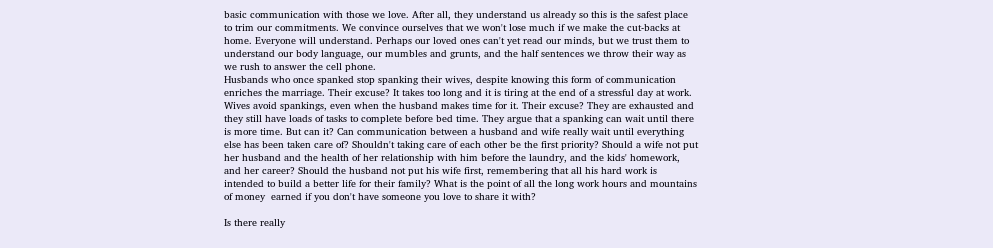basic communication with those we love. After all, they understand us already so this is the safest place to trim our commitments. We convince ourselves that we won't lose much if we make the cut-backs at home. Everyone will understand. Perhaps our loved ones can't yet read our minds, but we trust them to understand our body language, our mumbles and grunts, and the half sentences we throw their way as we rush to answer the cell phone.
Husbands who once spanked stop spanking their wives, despite knowing this form of communication enriches the marriage. Their excuse? It takes too long and it is tiring at the end of a stressful day at work. Wives avoid spankings, even when the husband makes time for it. Their excuse? They are exhausted and they still have loads of tasks to complete before bed time. They argue that a spanking can wait until there is more time. But can it? Can communication between a husband and wife really wait until everything else has been taken care of? Shouldn't taking care of each other be the first priority? Should a wife not put her husband and the health of her relationship with him before the laundry, and the kids' homework, and her career? Should the husband not put his wife first, remembering that all his hard work is intended to build a better life for their family? What is the point of all the long work hours and mountains of money  earned if you don't have someone you love to share it with?

Is there really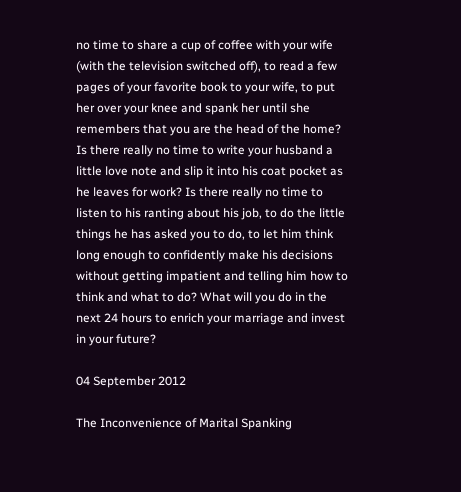no time to share a cup of coffee with your wife (with the television switched off), to read a few pages of your favorite book to your wife, to put her over your knee and spank her until she remembers that you are the head of the home? Is there really no time to write your husband a little love note and slip it into his coat pocket as he leaves for work? Is there really no time to listen to his ranting about his job, to do the little things he has asked you to do, to let him think long enough to confidently make his decisions without getting impatient and telling him how to think and what to do? What will you do in the next 24 hours to enrich your marriage and invest in your future?

04 September 2012

The Inconvenience of Marital Spanking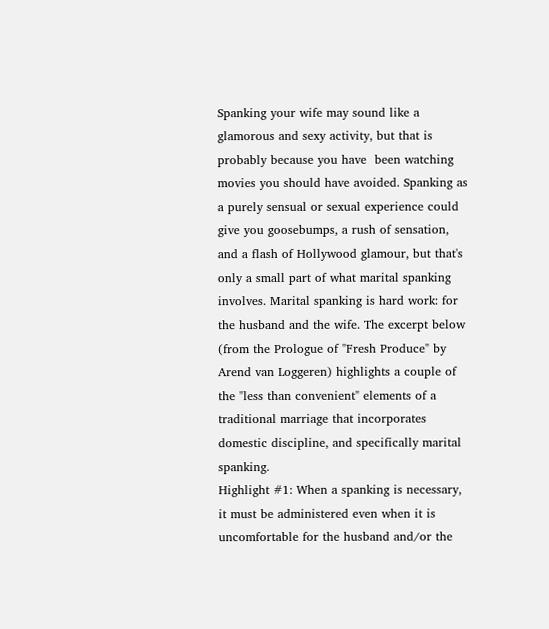Spanking your wife may sound like a glamorous and sexy activity, but that is probably because you have  been watching movies you should have avoided. Spanking as a purely sensual or sexual experience could give you goosebumps, a rush of sensation, and a flash of Hollywood glamour, but that's only a small part of what marital spanking involves. Marital spanking is hard work: for the husband and the wife. The excerpt below (from the Prologue of "Fresh Produce" by Arend van Loggeren) highlights a couple of the "less than convenient" elements of a traditional marriage that incorporates domestic discipline, and specifically marital spanking.
Highlight #1: When a spanking is necessary, it must be administered even when it is uncomfortable for the husband and/or the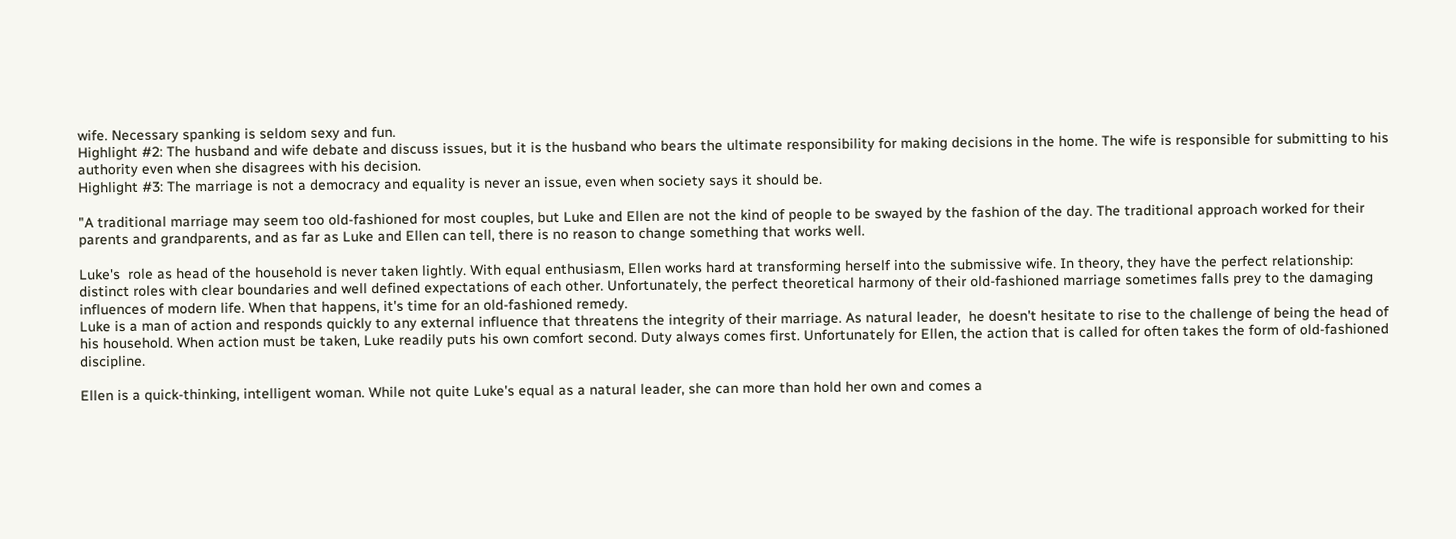wife. Necessary spanking is seldom sexy and fun.
Highlight #2: The husband and wife debate and discuss issues, but it is the husband who bears the ultimate responsibility for making decisions in the home. The wife is responsible for submitting to his authority even when she disagrees with his decision.
Highlight #3: The marriage is not a democracy and equality is never an issue, even when society says it should be.

"A traditional marriage may seem too old-fashioned for most couples, but Luke and Ellen are not the kind of people to be swayed by the fashion of the day. The traditional approach worked for their parents and grandparents, and as far as Luke and Ellen can tell, there is no reason to change something that works well.

Luke's  role as head of the household is never taken lightly. With equal enthusiasm, Ellen works hard at transforming herself into the submissive wife. In theory, they have the perfect relationship: distinct roles with clear boundaries and well defined expectations of each other. Unfortunately, the perfect theoretical harmony of their old-fashioned marriage sometimes falls prey to the damaging influences of modern life. When that happens, it's time for an old-fashioned remedy.
Luke is a man of action and responds quickly to any external influence that threatens the integrity of their marriage. As natural leader,  he doesn't hesitate to rise to the challenge of being the head of his household. When action must be taken, Luke readily puts his own comfort second. Duty always comes first. Unfortunately for Ellen, the action that is called for often takes the form of old-fashioned discipline.

Ellen is a quick-thinking, intelligent woman. While not quite Luke's equal as a natural leader, she can more than hold her own and comes a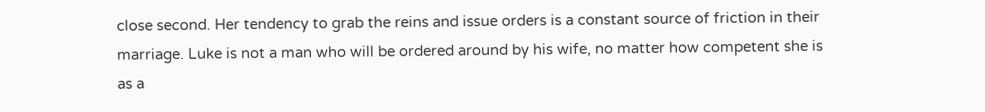close second. Her tendency to grab the reins and issue orders is a constant source of friction in their marriage. Luke is not a man who will be ordered around by his wife, no matter how competent she is as a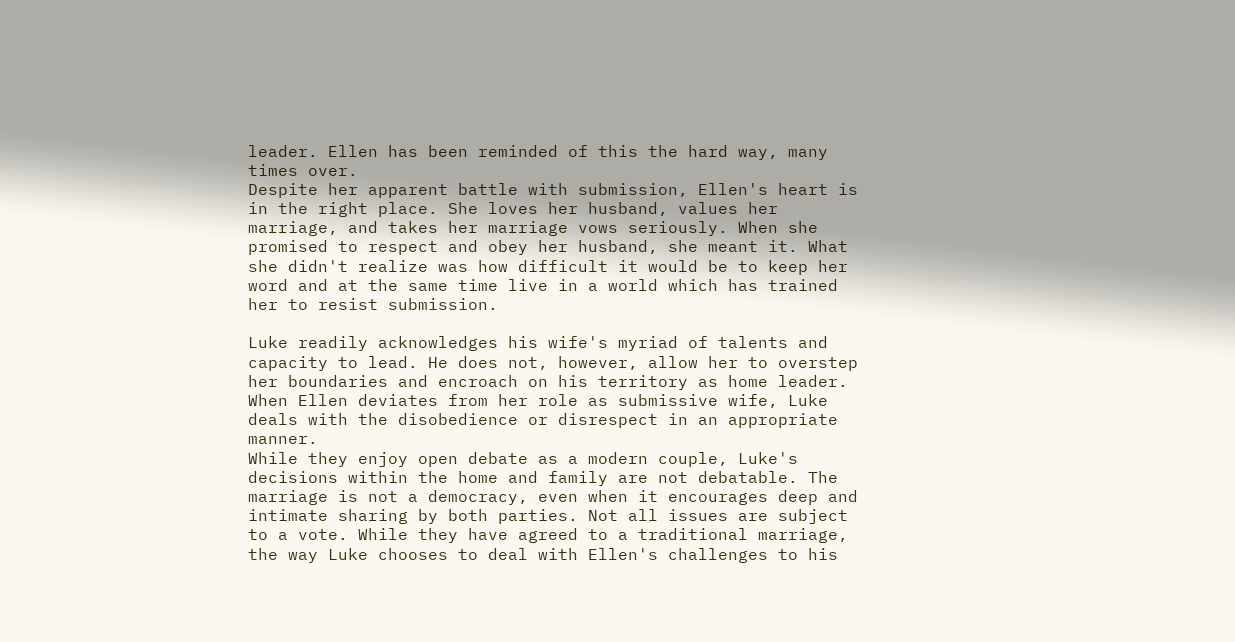leader. Ellen has been reminded of this the hard way, many times over.
Despite her apparent battle with submission, Ellen's heart is in the right place. She loves her husband, values her marriage, and takes her marriage vows seriously. When she promised to respect and obey her husband, she meant it. What she didn't realize was how difficult it would be to keep her word and at the same time live in a world which has trained her to resist submission.

Luke readily acknowledges his wife's myriad of talents and capacity to lead. He does not, however, allow her to overstep her boundaries and encroach on his territory as home leader. When Ellen deviates from her role as submissive wife, Luke deals with the disobedience or disrespect in an appropriate manner.
While they enjoy open debate as a modern couple, Luke's decisions within the home and family are not debatable. The marriage is not a democracy, even when it encourages deep and intimate sharing by both parties. Not all issues are subject to a vote. While they have agreed to a traditional marriage, the way Luke chooses to deal with Ellen's challenges to his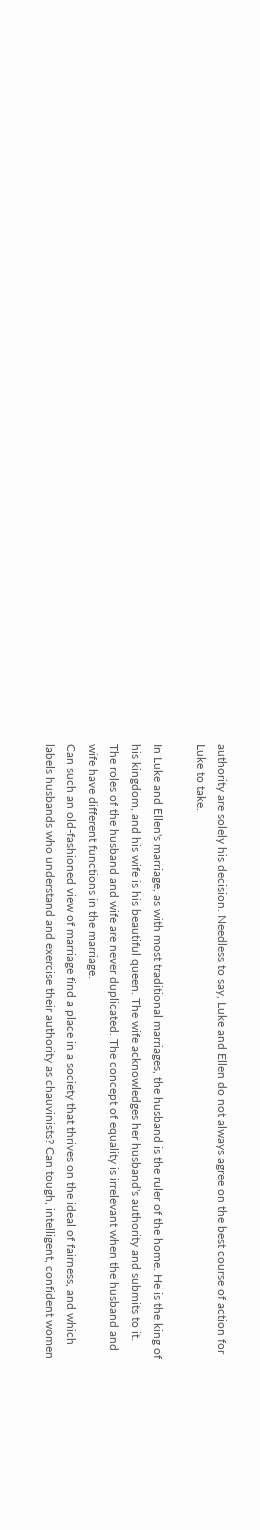authority are solely his decision. Needless to say, Luke and Ellen do not always agree on the best course of action for Luke to take.

In Luke and Ellen's marriage, as with most traditional marriages, the husband is the ruler of the home. He is the king of his kingdom, and his wife is his beautiful queen. The wife acknowledges her husband's authority and submits to it. The roles of the husband and wife are never duplicated. The concept of equality is irrelevant when the husband and wife have different functions in the marriage.
Can such an old-fashioned view of marriage find a place in a society that thrives on the ideal of fairness, and which labels husbands who understand and exercise their authority as chauvinists? Can tough, intelligent, confident women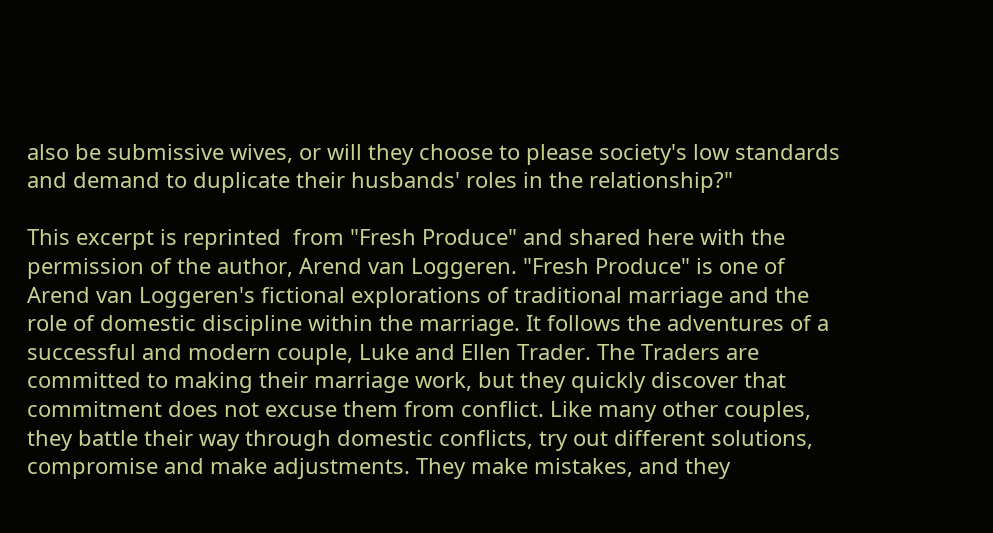also be submissive wives, or will they choose to please society's low standards and demand to duplicate their husbands' roles in the relationship?"

This excerpt is reprinted  from "Fresh Produce" and shared here with the permission of the author, Arend van Loggeren. "Fresh Produce" is one of Arend van Loggeren's fictional explorations of traditional marriage and the role of domestic discipline within the marriage. It follows the adventures of a successful and modern couple, Luke and Ellen Trader. The Traders are committed to making their marriage work, but they quickly discover that commitment does not excuse them from conflict. Like many other couples, they battle their way through domestic conflicts, try out different solutions, compromise and make adjustments. They make mistakes, and they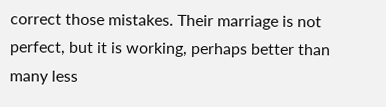correct those mistakes. Their marriage is not perfect, but it is working, perhaps better than many less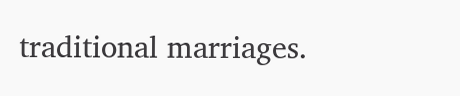traditional marriages.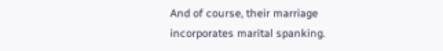And of course, their marriage incorporates marital spanking.